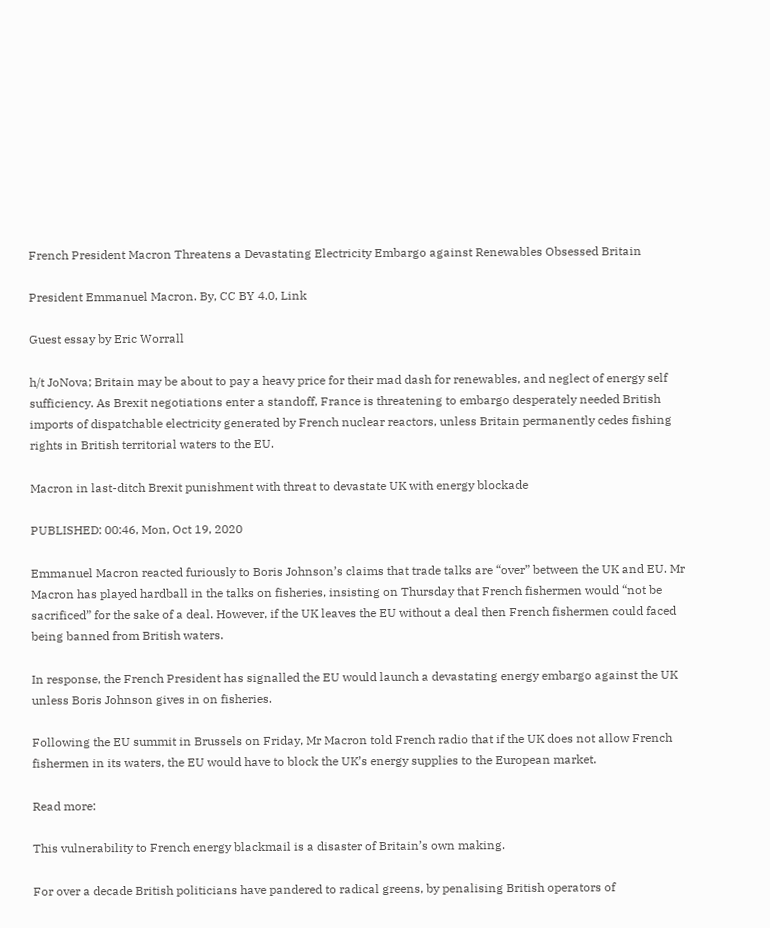French President Macron Threatens a Devastating Electricity Embargo against Renewables Obsessed Britain

President Emmanuel Macron. By, CC BY 4.0, Link

Guest essay by Eric Worrall

h/t JoNova; Britain may be about to pay a heavy price for their mad dash for renewables, and neglect of energy self sufficiency. As Brexit negotiations enter a standoff, France is threatening to embargo desperately needed British imports of dispatchable electricity generated by French nuclear reactors, unless Britain permanently cedes fishing rights in British territorial waters to the EU.

Macron in last-ditch Brexit punishment with threat to devastate UK with energy blockade

PUBLISHED: 00:46, Mon, Oct 19, 2020

Emmanuel Macron reacted furiously to Boris Johnson’s claims that trade talks are “over” between the UK and EU. Mr Macron has played hardball in the talks on fisheries, insisting on Thursday that French fishermen would “not be sacrificed” for the sake of a deal. However, if the UK leaves the EU without a deal then French fishermen could faced being banned from British waters.

In response, the French President has signalled the EU would launch a devastating energy embargo against the UK unless Boris Johnson gives in on fisheries.

Following the EU summit in Brussels on Friday, Mr Macron told French radio that if the UK does not allow French fishermen in its waters, the EU would have to block the UK’s energy supplies to the European market.

Read more:

This vulnerability to French energy blackmail is a disaster of Britain’s own making.

For over a decade British politicians have pandered to radical greens, by penalising British operators of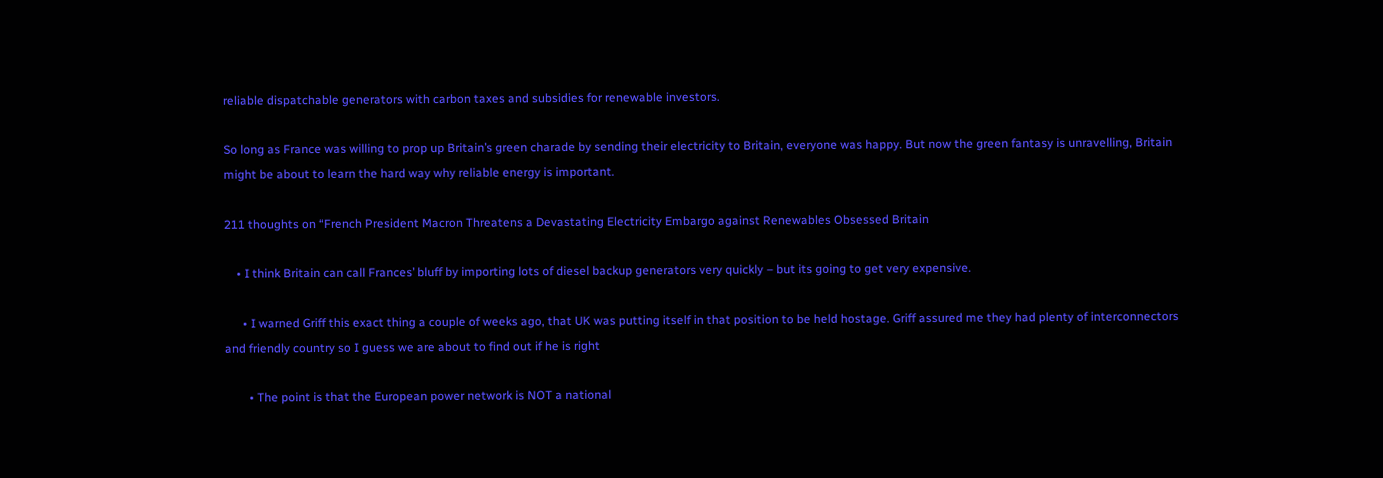reliable dispatchable generators with carbon taxes and subsidies for renewable investors.

So long as France was willing to prop up Britain’s green charade by sending their electricity to Britain, everyone was happy. But now the green fantasy is unravelling, Britain might be about to learn the hard way why reliable energy is important.

211 thoughts on “French President Macron Threatens a Devastating Electricity Embargo against Renewables Obsessed Britain

    • I think Britain can call Frances’ bluff by importing lots of diesel backup generators very quickly – but its going to get very expensive.

      • I warned Griff this exact thing a couple of weeks ago, that UK was putting itself in that position to be held hostage. Griff assured me they had plenty of interconnectors and friendly country so I guess we are about to find out if he is right

        • The point is that the European power network is NOT a national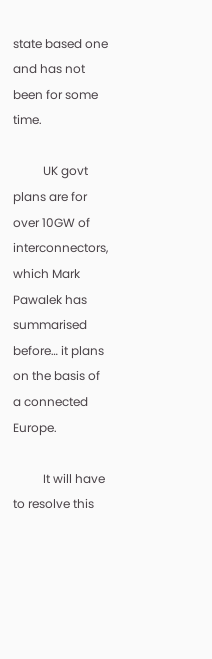state based one and has not been for some time.

          UK govt plans are for over 10GW of interconnectors, which Mark Pawalek has summarised before… it plans on the basis of a connected Europe.

          It will have to resolve this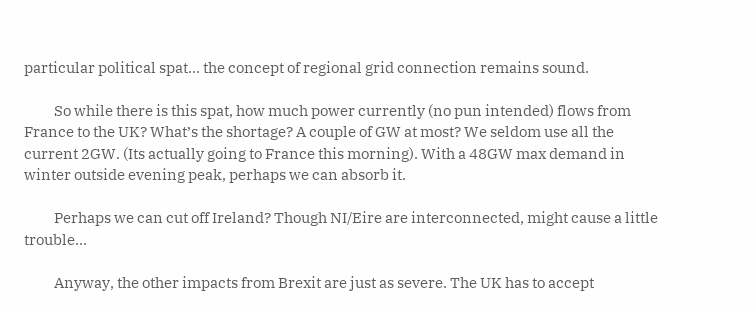particular political spat… the concept of regional grid connection remains sound.

          So while there is this spat, how much power currently (no pun intended) flows from France to the UK? What’s the shortage? A couple of GW at most? We seldom use all the current 2GW. (Its actually going to France this morning). With a 48GW max demand in winter outside evening peak, perhaps we can absorb it.

          Perhaps we can cut off Ireland? Though NI/Eire are interconnected, might cause a little trouble…

          Anyway, the other impacts from Brexit are just as severe. The UK has to accept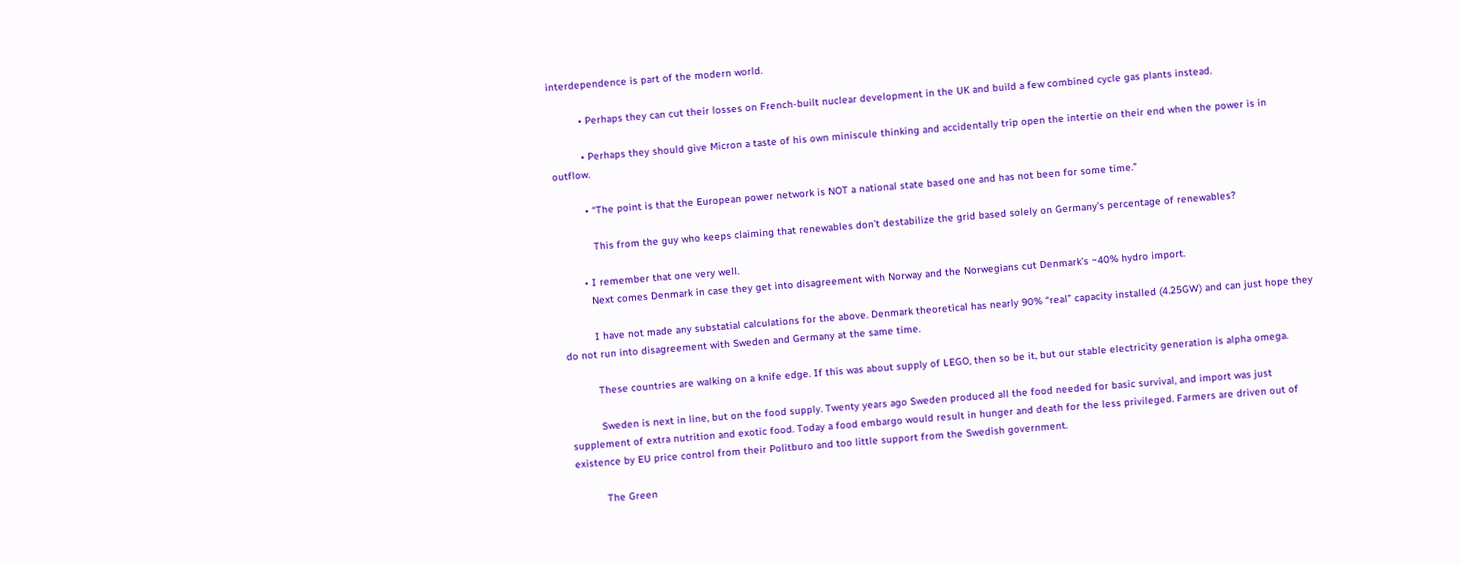interdependence is part of the modern world.

          • Perhaps they can cut their losses on French-built nuclear development in the UK and build a few combined cycle gas plants instead.

          • Perhaps they should give Micron a taste of his own miniscule thinking and accidentally trip open the intertie on their end when the power is in outflow.

          • “The point is that the European power network is NOT a national state based one and has not been for some time.”

            This from the guy who keeps claiming that renewables don’t destabilize the grid based solely on Germany’s percentage of renewables?

        • I remember that one very well.
          Next comes Denmark in case they get into disagreement with Norway and the Norwegians cut Denmark’s ~40% hydro import.

          I have not made any substatial calculations for the above. Denmark theoretical has nearly 90% “real” capacity installed (4.25GW) and can just hope they do not run into disagreement with Sweden and Germany at the same time.

          These countries are walking on a knife edge. If this was about supply of LEGO, then so be it, but our stable electricity generation is alpha omega.

          Sweden is next in line, but on the food supply. Twenty years ago Sweden produced all the food needed for basic survival, and import was just supplement of extra nutrition and exotic food. Today a food embargo would result in hunger and death for the less privileged. Farmers are driven out of existence by EU price control from their Politburo and too little support from the Swedish government.

          The Green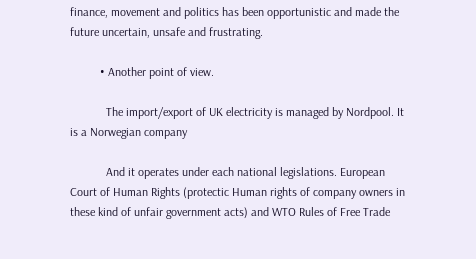finance, movement and politics has been opportunistic and made the future uncertain, unsafe and frustrating.

          • Another point of view.

            The import/export of UK electricity is managed by Nordpool. It is a Norwegian company

            And it operates under each national legislations. European Court of Human Rights (protectic Human rights of company owners in these kind of unfair government acts) and WTO Rules of Free Trade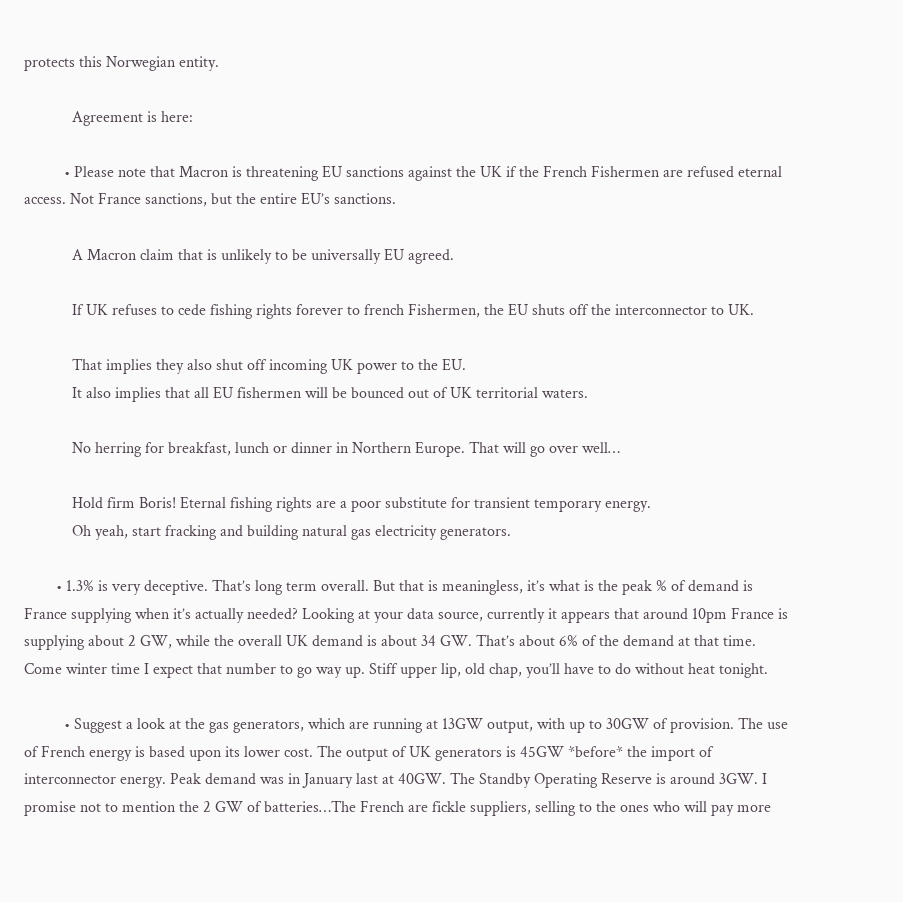protects this Norwegian entity.

            Agreement is here:

          • Please note that Macron is threatening EU sanctions against the UK if the French Fishermen are refused eternal access. Not France sanctions, but the entire EU’s sanctions.

            A Macron claim that is unlikely to be universally EU agreed.

            If UK refuses to cede fishing rights forever to french Fishermen, the EU shuts off the interconnector to UK.

            That implies they also shut off incoming UK power to the EU.
            It also implies that all EU fishermen will be bounced out of UK territorial waters.

            No herring for breakfast, lunch or dinner in Northern Europe. That will go over well…

            Hold firm Boris! Eternal fishing rights are a poor substitute for transient temporary energy.
            Oh yeah, start fracking and building natural gas electricity generators.

        • 1.3% is very deceptive. That’s long term overall. But that is meaningless, it’s what is the peak % of demand is France supplying when it’s actually needed? Looking at your data source, currently it appears that around 10pm France is supplying about 2 GW, while the overall UK demand is about 34 GW. That’s about 6% of the demand at that time. Come winter time I expect that number to go way up. Stiff upper lip, old chap, you’ll have to do without heat tonight.

          • Suggest a look at the gas generators, which are running at 13GW output, with up to 30GW of provision. The use of French energy is based upon its lower cost. The output of UK generators is 45GW *before* the import of interconnector energy. Peak demand was in January last at 40GW. The Standby Operating Reserve is around 3GW. I promise not to mention the 2 GW of batteries…The French are fickle suppliers, selling to the ones who will pay more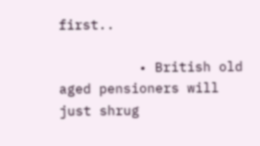first..

          • British old aged pensioners will just shrug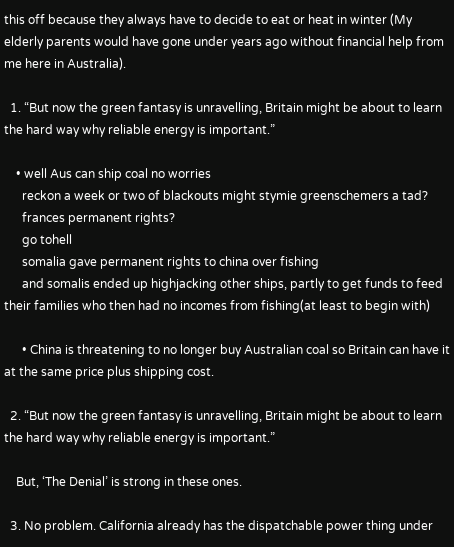this off because they always have to decide to eat or heat in winter (My elderly parents would have gone under years ago without financial help from me here in Australia).

  1. “But now the green fantasy is unravelling, Britain might be about to learn the hard way why reliable energy is important.”

    • well Aus can ship coal no worries
      reckon a week or two of blackouts might stymie greenschemers a tad?
      frances permanent rights?
      go tohell
      somalia gave permanent rights to china over fishing
      and somalis ended up highjacking other ships, partly to get funds to feed their families who then had no incomes from fishing(at least to begin with)

      • China is threatening to no longer buy Australian coal so Britain can have it at the same price plus shipping cost.

  2. “But now the green fantasy is unravelling, Britain might be about to learn the hard way why reliable energy is important.”

    But, ‘The Denial’ is strong in these ones.

  3. No problem. California already has the dispatchable power thing under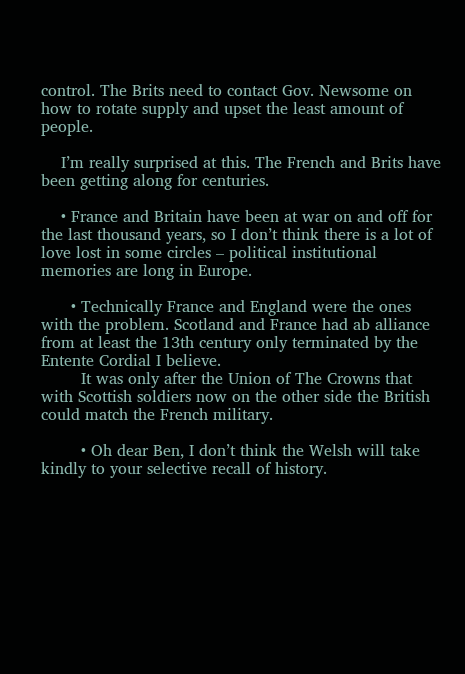control. The Brits need to contact Gov. Newsome on how to rotate supply and upset the least amount of people.

    I’m really surprised at this. The French and Brits have been getting along for centuries.

    • France and Britain have been at war on and off for the last thousand years, so I don’t think there is a lot of love lost in some circles – political institutional memories are long in Europe.

      • Technically France and England were the ones with the problem. Scotland and France had ab alliance from at least the 13th century only terminated by the Entente Cordial I believe.
        It was only after the Union of The Crowns that with Scottish soldiers now on the other side the British could match the French military.

        • Oh dear Ben, I don’t think the Welsh will take kindly to your selective recall of history.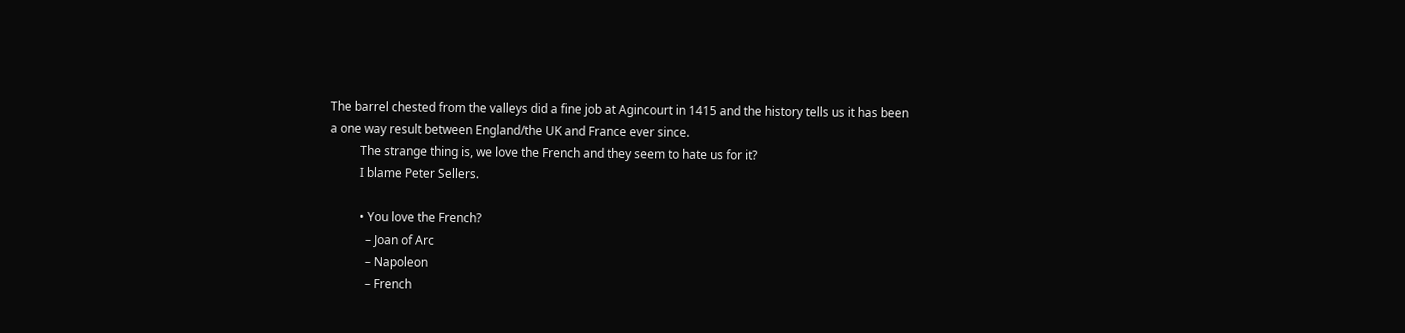The barrel chested from the valleys did a fine job at Agincourt in 1415 and the history tells us it has been a one way result between England/the UK and France ever since.
          The strange thing is, we love the French and they seem to hate us for it?
          I blame Peter Sellers.

          • You love the French?
            – Joan of Arc
            – Napoleon
            – French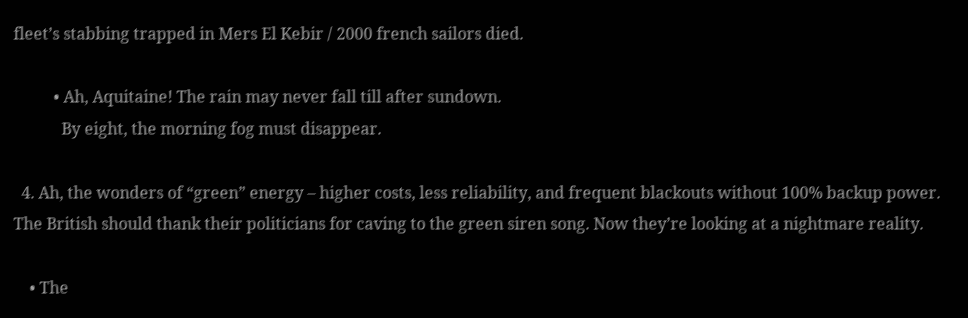fleet’s stabbing trapped in Mers El Kebir / 2000 french sailors died.

          • Ah, Aquitaine! The rain may never fall till after sundown.
            By eight, the morning fog must disappear.

  4. Ah, the wonders of “green” energy – higher costs, less reliability, and frequent blackouts without 100% backup power. The British should thank their politicians for caving to the green siren song. Now they’re looking at a nightmare reality.

    • The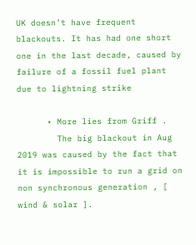UK doesn’t have frequent blackouts. It has had one short one in the last decade, caused by failure of a fossil fuel plant due to lightning strike

      • More lies from Griff .
        The big blackout in Aug 2019 was caused by the fact that it is impossible to run a grid on non synchronous generation , [ wind & solar ].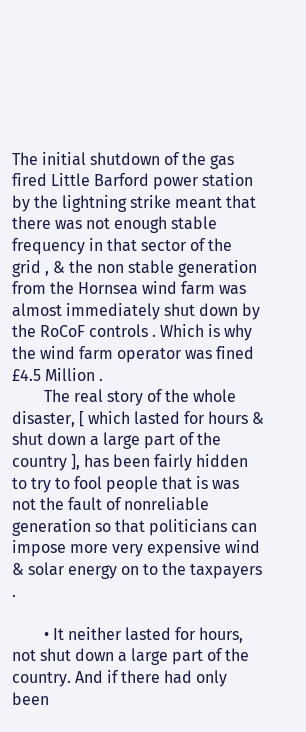The initial shutdown of the gas fired Little Barford power station by the lightning strike meant that there was not enough stable frequency in that sector of the grid , & the non stable generation from the Hornsea wind farm was almost immediately shut down by the RoCoF controls . Which is why the wind farm operator was fined £4.5 Million .
        The real story of the whole disaster, [ which lasted for hours & shut down a large part of the country ], has been fairly hidden to try to fool people that is was not the fault of nonreliable generation so that politicians can impose more very expensive wind & solar energy on to the taxpayers .

        • It neither lasted for hours, not shut down a large part of the country. And if there had only been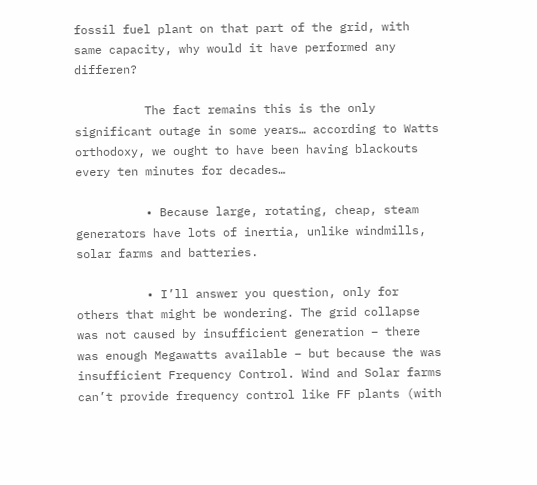fossil fuel plant on that part of the grid, with same capacity, why would it have performed any differen?

          The fact remains this is the only significant outage in some years… according to Watts orthodoxy, we ought to have been having blackouts every ten minutes for decades…

          • Because large, rotating, cheap, steam generators have lots of inertia, unlike windmills, solar farms and batteries.

          • I’ll answer you question, only for others that might be wondering. The grid collapse was not caused by insufficient generation – there was enough Megawatts available – but because the was insufficient Frequency Control. Wind and Solar farms can’t provide frequency control like FF plants (with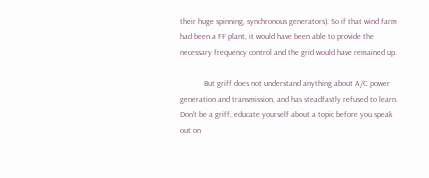their huge spinning, synchronous generators). So if that wind farm had been a FF plant, it would have been able to provide the necessary frequency control and the grid would have remained up.

            But griff does not understand anything about A/C power generation and transmission, and has steadfastly refused to learn. Don’t be a griff, educate yourself about a topic before you speak out on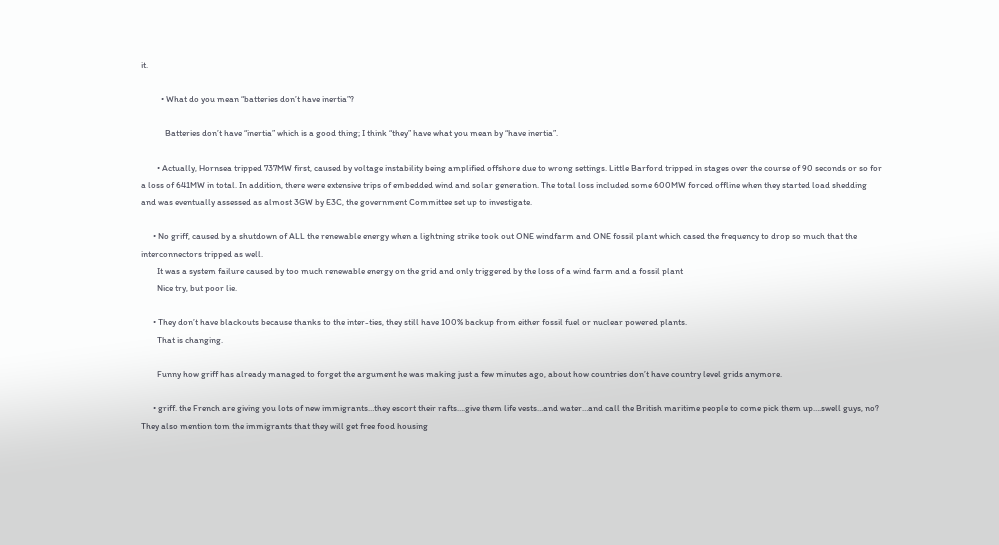it.

          • What do you mean “batteries don’t have inertia”?

            Batteries don’t have “inertia” which is a good thing; I think “they” have what you mean by “have inertia”.

        • Actually, Hornsea tripped 737MW first, caused by voltage instability being amplified offshore due to wrong settings. Little Barford tripped in stages over the course of 90 seconds or so for a loss of 641MW in total. In addition, there were extensive trips of embedded wind and solar generation. The total loss included some 600MW forced offline when they started load shedding and was eventually assessed as almost 3GW by E3C, the government Committee set up to investigate.

      • No griff, caused by a shutdown of ALL the renewable energy when a lightning strike took out ONE windfarm and ONE fossil plant which cased the frequency to drop so much that the interconnectors tripped as well.
        It was a system failure caused by too much renewable energy on the grid and only triggered by the loss of a wind farm and a fossil plant
        Nice try, but poor lie.

      • They don’t have blackouts because thanks to the inter-ties, they still have 100% backup from either fossil fuel or nuclear powered plants.
        That is changing.

        Funny how griff has already managed to forget the argument he was making just a few minutes ago, about how countries don’t have country level grids anymore.

      • griff. the French are giving you lots of new immigrants…they escort their rafts….give them life vests…and water…and call the British maritime people to come pick them up….swell guys, no? They also mention tom the immigrants that they will get free food housing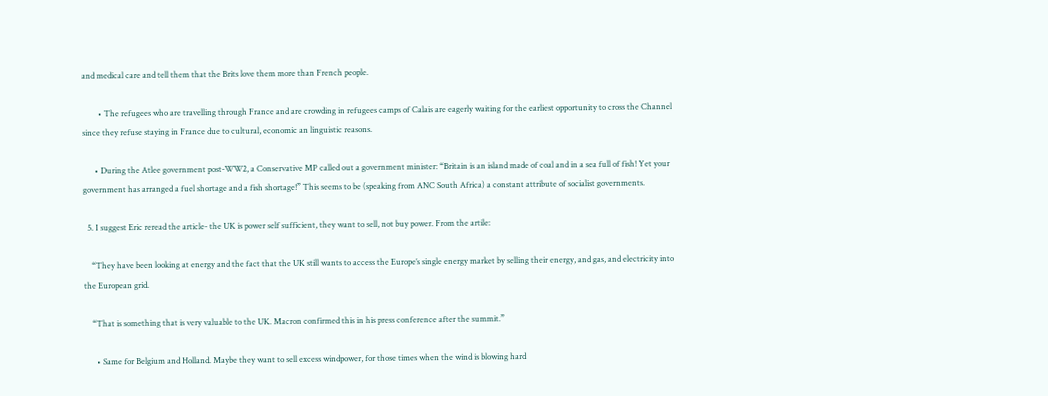and medical care and tell them that the Brits love them more than French people.

        • The refugees who are travelling through France and are crowding in refugees camps of Calais are eagerly waiting for the earliest opportunity to cross the Channel since they refuse staying in France due to cultural, economic an linguistic reasons.

      • During the Atlee government post-WW2, a Conservative MP called out a government minister: “Britain is an island made of coal and in a sea full of fish! Yet your government has arranged a fuel shortage and a fish shortage!” This seems to be (speaking from ANC South Africa) a constant attribute of socialist governments.

  5. I suggest Eric reread the article- the UK is power self sufficient, they want to sell, not buy power. From the artile:

    “They have been looking at energy and the fact that the UK still wants to access the Europe’s single energy market by selling their energy, and gas, and electricity into the European grid.

    “That is something that is very valuable to the UK. Macron confirmed this in his press conference after the summit.”

      • Same for Belgium and Holland. Maybe they want to sell excess windpower, for those times when the wind is blowing hard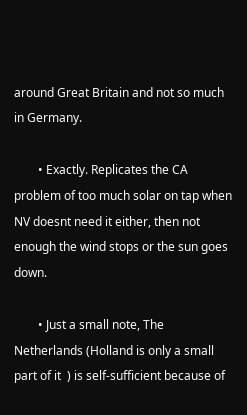around Great Britain and not so much in Germany.

        • Exactly. Replicates the CA problem of too much solar on tap when NV doesnt need it either, then not enough the wind stops or the sun goes down.

        • Just a small note, The Netherlands (Holland is only a small part of it  ) is self-sufficient because of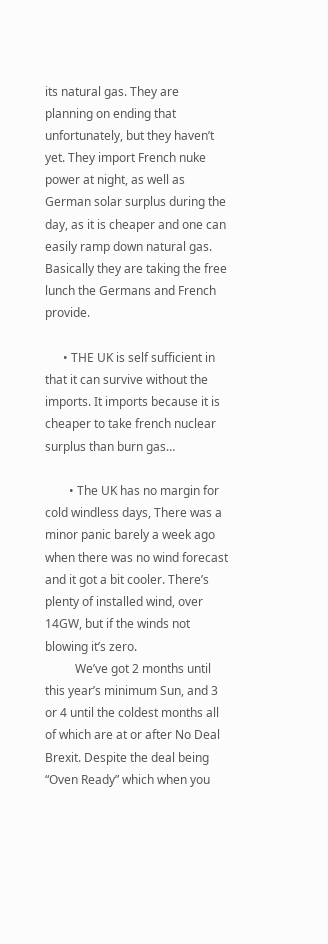its natural gas. They are planning on ending that unfortunately, but they haven’t yet. They import French nuke power at night, as well as German solar surplus during the day, as it is cheaper and one can easily ramp down natural gas. Basically they are taking the free lunch the Germans and French provide.

      • THE UK is self sufficient in that it can survive without the imports. It imports because it is cheaper to take french nuclear surplus than burn gas…

        • The UK has no margin for cold windless days, There was a minor panic barely a week ago when there was no wind forecast and it got a bit cooler. There’s plenty of installed wind, over 14GW, but if the winds not blowing it’s zero.
          We’ve got 2 months until this year’s minimum Sun, and 3 or 4 until the coldest months all of which are at or after No Deal Brexit. Despite the deal being “Oven Ready” which when you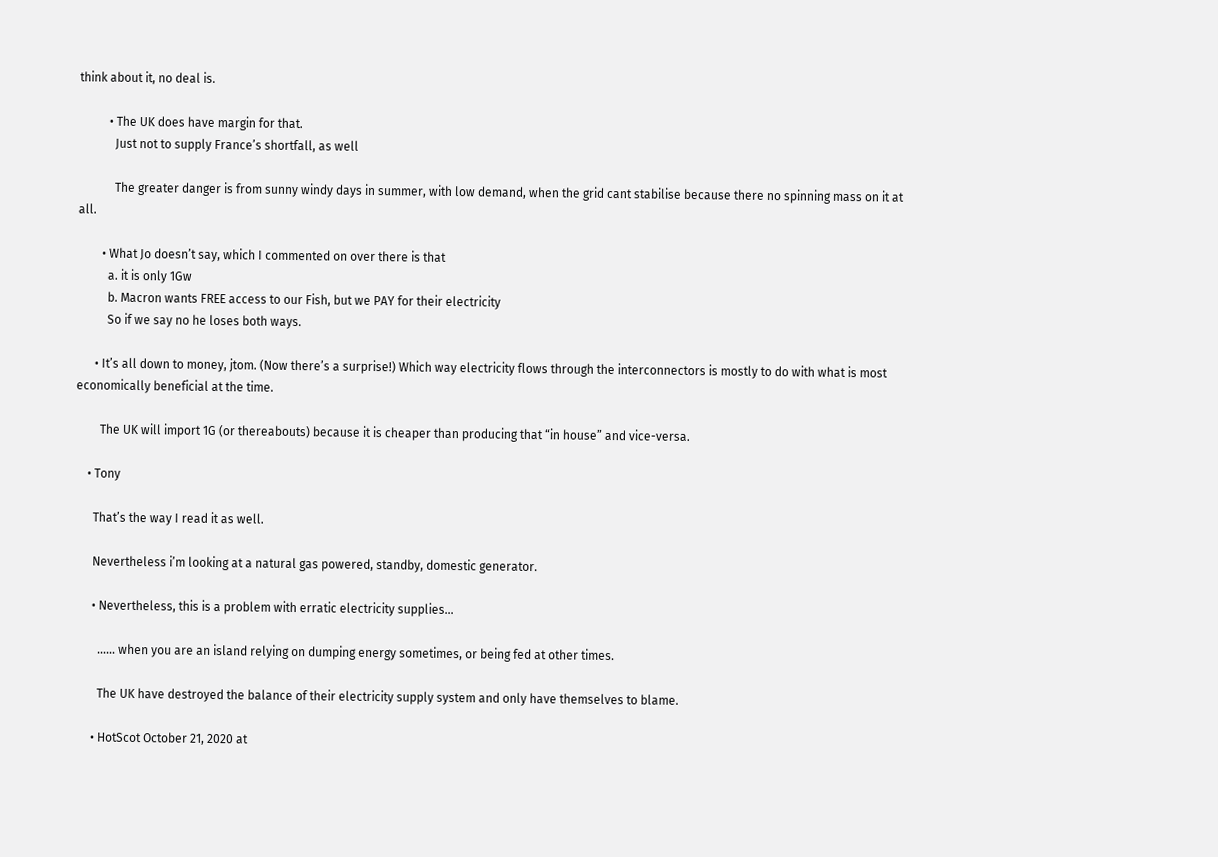think about it, no deal is.

          • The UK does have margin for that.
            Just not to supply France’s shortfall, as well

            The greater danger is from sunny windy days in summer, with low demand, when the grid cant stabilise because there no spinning mass on it at all.

        • What Jo doesn’t say, which I commented on over there is that
          a. it is only 1Gw
          b. Macron wants FREE access to our Fish, but we PAY for their electricity
          So if we say no he loses both ways.

      • It’s all down to money, jtom. (Now there’s a surprise!) Which way electricity flows through the interconnectors is mostly to do with what is most economically beneficial at the time.

        The UK will import 1G (or thereabouts) because it is cheaper than producing that “in house” and vice-versa.

    • Tony

      That’s the way I read it as well.

      Nevertheless i’m looking at a natural gas powered, standby, domestic generator.

      • Nevertheless, this is a problem with erratic electricity supplies…

        …… when you are an island relying on dumping energy sometimes, or being fed at other times.

        The UK have destroyed the balance of their electricity supply system and only have themselves to blame.

      • HotScot October 21, 2020 at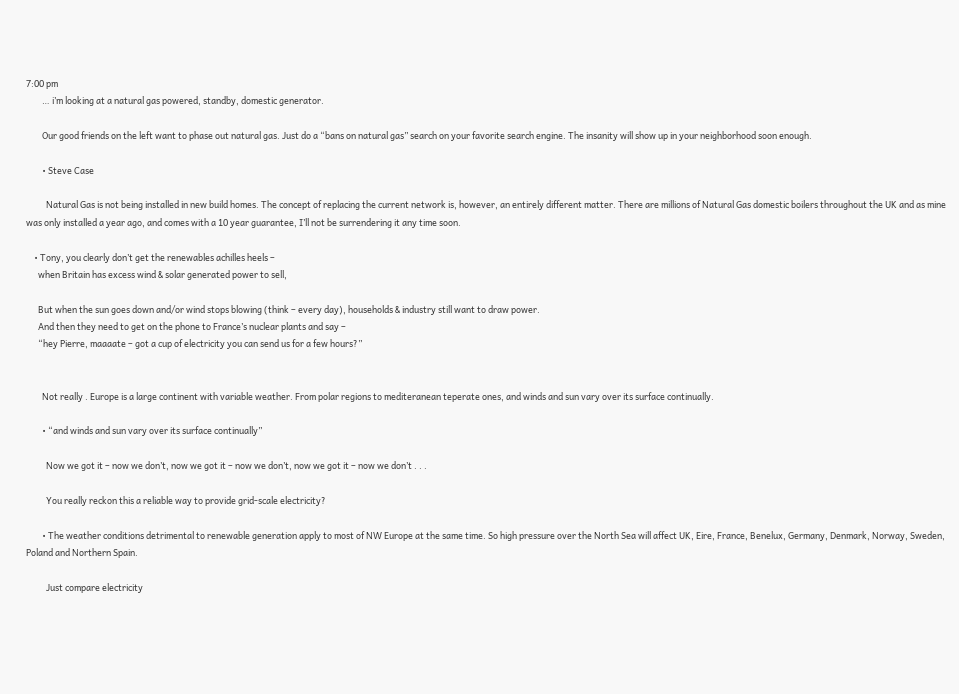7:00 pm
        … i’m looking at a natural gas powered, standby, domestic generator.

        Our good friends on the left want to phase out natural gas. Just do a “bans on natural gas” search on your favorite search engine. The insanity will show up in your neighborhood soon enough.

        • Steve Case

          Natural Gas is not being installed in new build homes. The concept of replacing the current network is, however, an entirely different matter. There are millions of Natural Gas domestic boilers throughout the UK and as mine was only installed a year ago, and comes with a 10 year guarantee, I’ll not be surrendering it any time soon.

    • Tony, you clearly don’t get the renewables achilles heels –
      when Britain has excess wind & solar generated power to sell,

      But when the sun goes down and/or wind stops blowing (think – every day), households & industry still want to draw power.
      And then they need to get on the phone to France’s nuclear plants and say –
      “hey Pierre, maaaate – got a cup of electricity you can send us for a few hours?”


        Not really . Europe is a large continent with variable weather. From polar regions to mediteranean teperate ones, and winds and sun vary over its surface continually.

        • “and winds and sun vary over its surface continually”

          Now we got it – now we don’t, now we got it – now we don’t, now we got it – now we don’t . . .

          You really reckon this a reliable way to provide grid-scale electricity?

        • The weather conditions detrimental to renewable generation apply to most of NW Europe at the same time. So high pressure over the North Sea will affect UK, Eire, France, Benelux, Germany, Denmark, Norway, Sweden, Poland and Northern Spain.

          Just compare electricity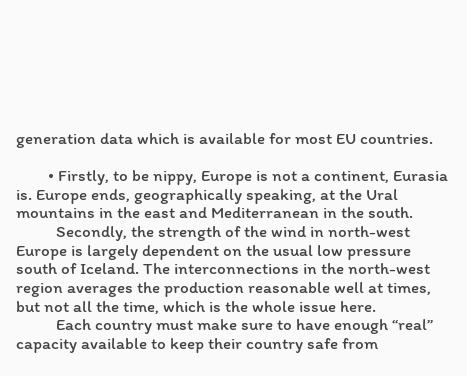generation data which is available for most EU countries.

        • Firstly, to be nippy, Europe is not a continent, Eurasia is. Europe ends, geographically speaking, at the Ural mountains in the east and Mediterranean in the south.
          Secondly, the strength of the wind in north-west Europe is largely dependent on the usual low pressure south of Iceland. The interconnections in the north-west region averages the production reasonable well at times, but not all the time, which is the whole issue here.
          Each country must make sure to have enough “real” capacity available to keep their country safe from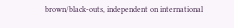brown/black-outs, independent on international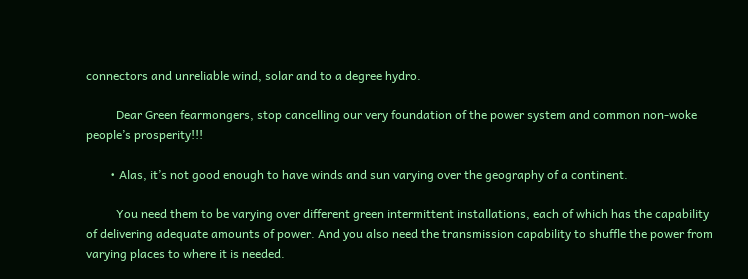connectors and unreliable wind, solar and to a degree hydro.

          Dear Green fearmongers, stop cancelling our very foundation of the power system and common non-woke people’s prosperity!!!

        • Alas, it’s not good enough to have winds and sun varying over the geography of a continent.

          You need them to be varying over different green intermittent installations, each of which has the capability of delivering adequate amounts of power. And you also need the transmission capability to shuffle the power from varying places to where it is needed.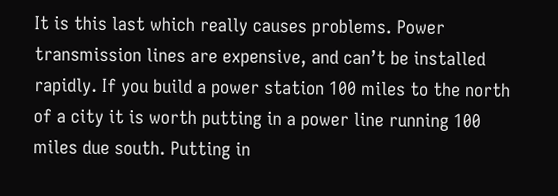It is this last which really causes problems. Power transmission lines are expensive, and can’t be installed rapidly. If you build a power station 100 miles to the north of a city it is worth putting in a power line running 100 miles due south. Putting in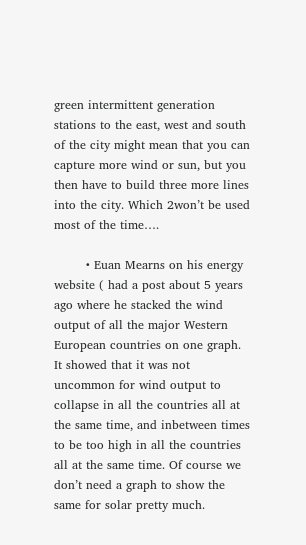green intermittent generation stations to the east, west and south of the city might mean that you can capture more wind or sun, but you then have to build three more lines into the city. Which 2won’t be used most of the time….

        • Euan Mearns on his energy website ( had a post about 5 years ago where he stacked the wind output of all the major Western European countries on one graph. It showed that it was not uncommon for wind output to collapse in all the countries all at the same time, and inbetween times to be too high in all the countries all at the same time. Of course we don’t need a graph to show the same for solar pretty much.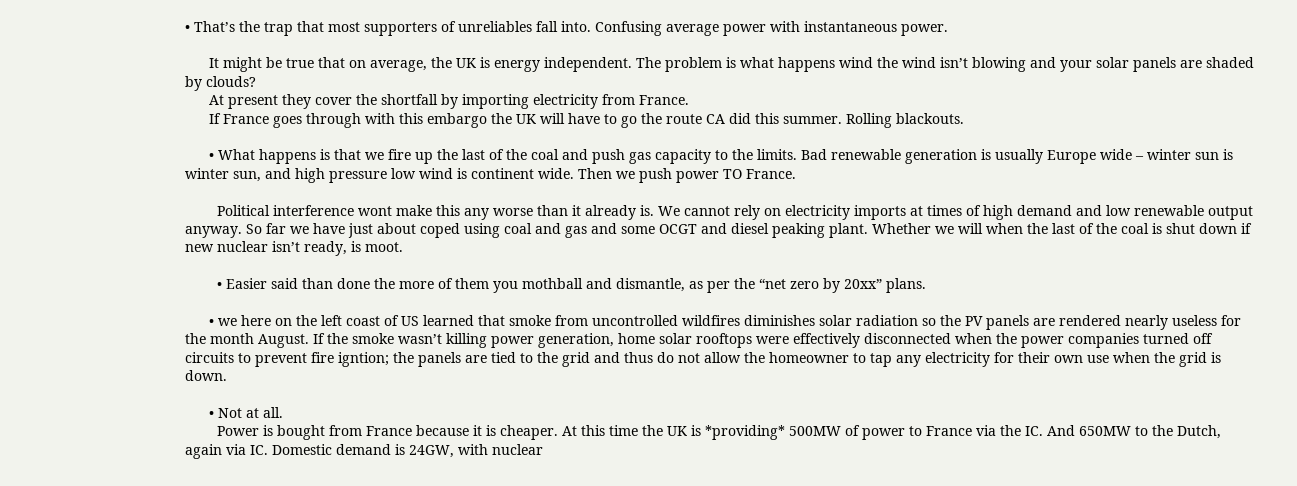• That’s the trap that most supporters of unreliables fall into. Confusing average power with instantaneous power.

      It might be true that on average, the UK is energy independent. The problem is what happens wind the wind isn’t blowing and your solar panels are shaded by clouds?
      At present they cover the shortfall by importing electricity from France.
      If France goes through with this embargo the UK will have to go the route CA did this summer. Rolling blackouts.

      • What happens is that we fire up the last of the coal and push gas capacity to the limits. Bad renewable generation is usually Europe wide – winter sun is winter sun, and high pressure low wind is continent wide. Then we push power TO France.

        Political interference wont make this any worse than it already is. We cannot rely on electricity imports at times of high demand and low renewable output anyway. So far we have just about coped using coal and gas and some OCGT and diesel peaking plant. Whether we will when the last of the coal is shut down if new nuclear isn’t ready, is moot.

        • Easier said than done the more of them you mothball and dismantle, as per the “net zero by 20xx” plans.

      • we here on the left coast of US learned that smoke from uncontrolled wildfires diminishes solar radiation so the PV panels are rendered nearly useless for the month August. If the smoke wasn’t killing power generation, home solar rooftops were effectively disconnected when the power companies turned off circuits to prevent fire igntion; the panels are tied to the grid and thus do not allow the homeowner to tap any electricity for their own use when the grid is down.

      • Not at all.
        Power is bought from France because it is cheaper. At this time the UK is *providing* 500MW of power to France via the IC. And 650MW to the Dutch, again via IC. Domestic demand is 24GW, with nuclear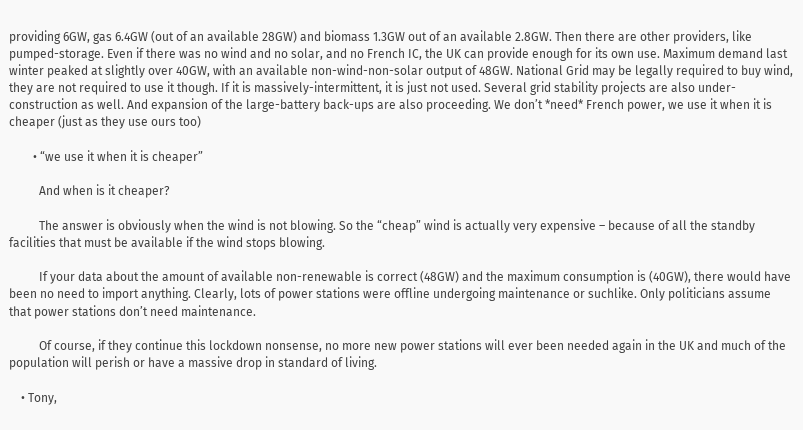providing 6GW, gas 6.4GW (out of an available 28GW) and biomass 1.3GW out of an available 2.8GW. Then there are other providers, like pumped-storage. Even if there was no wind and no solar, and no French IC, the UK can provide enough for its own use. Maximum demand last winter peaked at slightly over 40GW, with an available non-wind-non-solar output of 48GW. National Grid may be legally required to buy wind, they are not required to use it though. If it is massively-intermittent, it is just not used. Several grid stability projects are also under-construction as well. And expansion of the large-battery back-ups are also proceeding. We don’t *need* French power, we use it when it is cheaper (just as they use ours too)

        • “we use it when it is cheaper”

          And when is it cheaper?

          The answer is obviously when the wind is not blowing. So the “cheap” wind is actually very expensive – because of all the standby facilities that must be available if the wind stops blowing.

          If your data about the amount of available non-renewable is correct (48GW) and the maximum consumption is (40GW), there would have been no need to import anything. Clearly, lots of power stations were offline undergoing maintenance or suchlike. Only politicians assume that power stations don’t need maintenance.

          Of course, if they continue this lockdown nonsense, no more new power stations will ever been needed again in the UK and much of the population will perish or have a massive drop in standard of living.

    • Tony,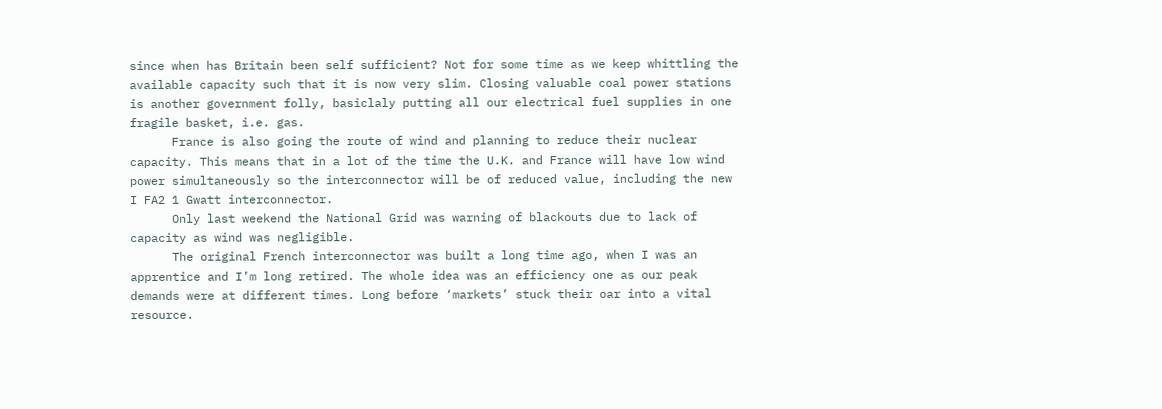since when has Britain been self sufficient? Not for some time as we keep whittling the available capacity such that it is now very slim. Closing valuable coal power stations is another government folly, basiclaly putting all our electrical fuel supplies in one fragile basket, i.e. gas.
      France is also going the route of wind and planning to reduce their nuclear capacity. This means that in a lot of the time the U.K. and France will have low wind power simultaneously so the interconnector will be of reduced value, including the new I FA2 1 Gwatt interconnector.
      Only last weekend the National Grid was warning of blackouts due to lack of capacity as wind was negligible.
      The original French interconnector was built a long time ago, when I was an apprentice and I’m long retired. The whole idea was an efficiency one as our peak demands were at different times. Long before ‘markets’ stuck their oar into a vital resource.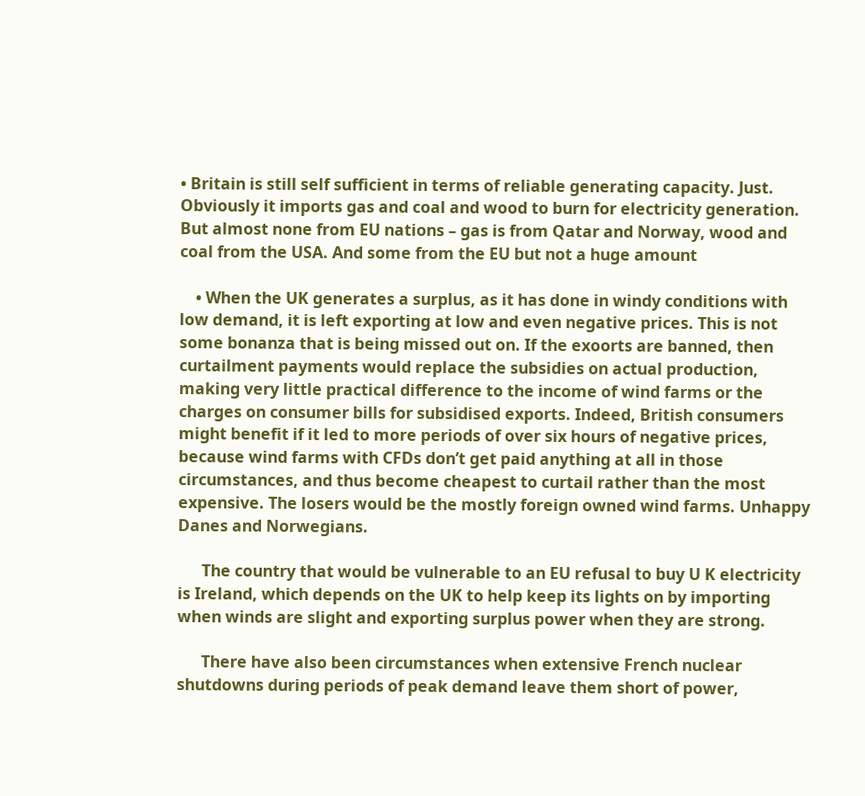• Britain is still self sufficient in terms of reliable generating capacity. Just. Obviously it imports gas and coal and wood to burn for electricity generation. But almost none from EU nations – gas is from Qatar and Norway, wood and coal from the USA. And some from the EU but not a huge amount

    • When the UK generates a surplus, as it has done in windy conditions with low demand, it is left exporting at low and even negative prices. This is not some bonanza that is being missed out on. If the exoorts are banned, then curtailment payments would replace the subsidies on actual production, making very little practical difference to the income of wind farms or the charges on consumer bills for subsidised exports. Indeed, British consumers might benefit if it led to more periods of over six hours of negative prices, because wind farms with CFDs don’t get paid anything at all in those circumstances, and thus become cheapest to curtail rather than the most expensive. The losers would be the mostly foreign owned wind farms. Unhappy Danes and Norwegians.

      The country that would be vulnerable to an EU refusal to buy U K electricity is Ireland, which depends on the UK to help keep its lights on by importing when winds are slight and exporting surplus power when they are strong.

      There have also been circumstances when extensive French nuclear shutdowns during periods of peak demand leave them short of power,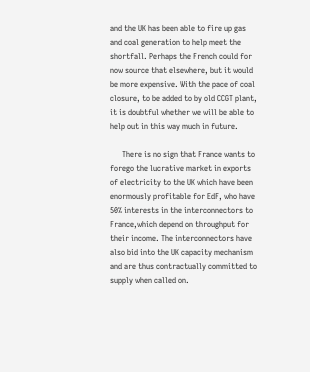and the UK has been able to fire up gas and coal generation to help meet the shortfall. Perhaps the French could for now source that elsewhere, but it would be more expensive. With the pace of coal closure, to be added to by old CCGT plant, it is doubtful whether we will be able to help out in this way much in future.

      There is no sign that France wants to forego the lucrative market in exports of electricity to the UK which have been enormously profitable for EdF, who have 50% interests in the interconnectors to France,which depend on throughput for their income. The interconnectors have also bid into the UK capacity mechanism and are thus contractually committed to supply when called on.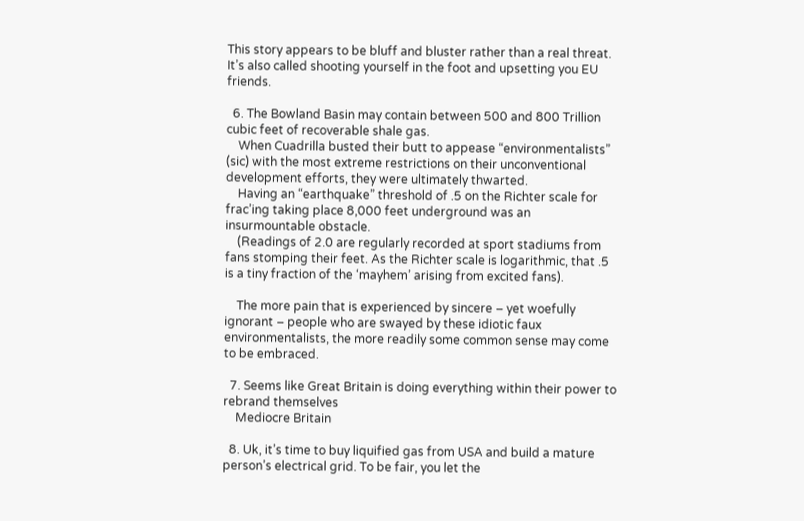This story appears to be bluff and bluster rather than a real threat. It’s also called shooting yourself in the foot and upsetting you EU friends.

  6. The Bowland Basin may contain between 500 and 800 Trillion cubic feet of recoverable shale gas.
    When Cuadrilla busted their butt to appease “environmentalists” (sic) with the most extreme restrictions on their unconventional development efforts, they were ultimately thwarted.
    Having an “earthquake” threshold of .5 on the Richter scale for frac’ing taking place 8,000 feet underground was an insurmountable obstacle.
    (Readings of 2.0 are regularly recorded at sport stadiums from fans stomping their feet. As the Richter scale is logarithmic, that .5 is a tiny fraction of the ‘mayhem’ arising from excited fans).

    The more pain that is experienced by sincere – yet woefully ignorant – people who are swayed by these idiotic faux environmentalists, the more readily some common sense may come to be embraced.

  7. Seems like Great Britain is doing everything within their power to rebrand themselves
    Mediocre Britain

  8. Uk, it’s time to buy liquified gas from USA and build a mature person’s electrical grid. To be fair, you let the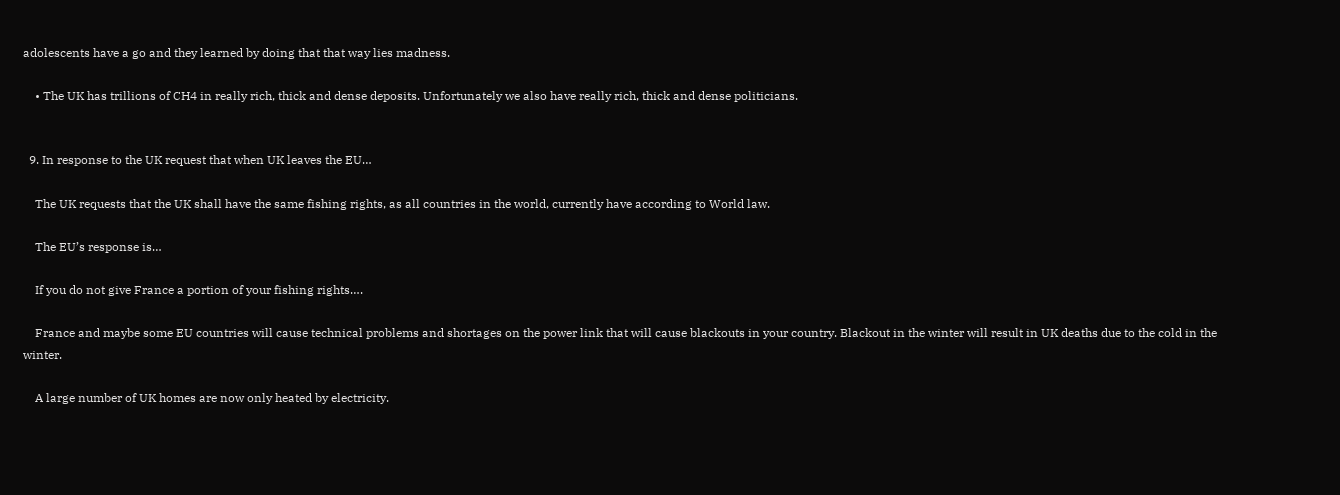adolescents have a go and they learned by doing that that way lies madness.

    • The UK has trillions of CH4 in really rich, thick and dense deposits. Unfortunately we also have really rich, thick and dense politicians.


  9. In response to the UK request that when UK leaves the EU…

    The UK requests that the UK shall have the same fishing rights, as all countries in the world, currently have according to World law.

    The EU’s response is…

    If you do not give France a portion of your fishing rights….

    France and maybe some EU countries will cause technical problems and shortages on the power link that will cause blackouts in your country. Blackout in the winter will result in UK deaths due to the cold in the winter.

    A large number of UK homes are now only heated by electricity.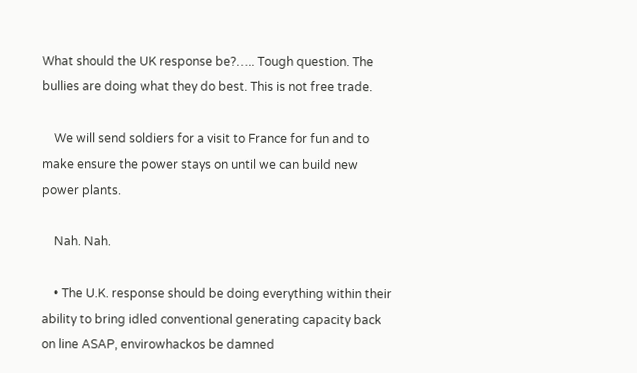What should the UK response be?….. Tough question. The bullies are doing what they do best. This is not free trade.

    We will send soldiers for a visit to France for fun and to make ensure the power stays on until we can build new power plants.

    Nah. Nah.

    • The U.K. response should be doing everything within their ability to bring idled conventional generating capacity back on line ASAP, envirowhackos be damned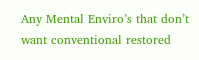Any Mental Enviro’s that don’t want conventional restored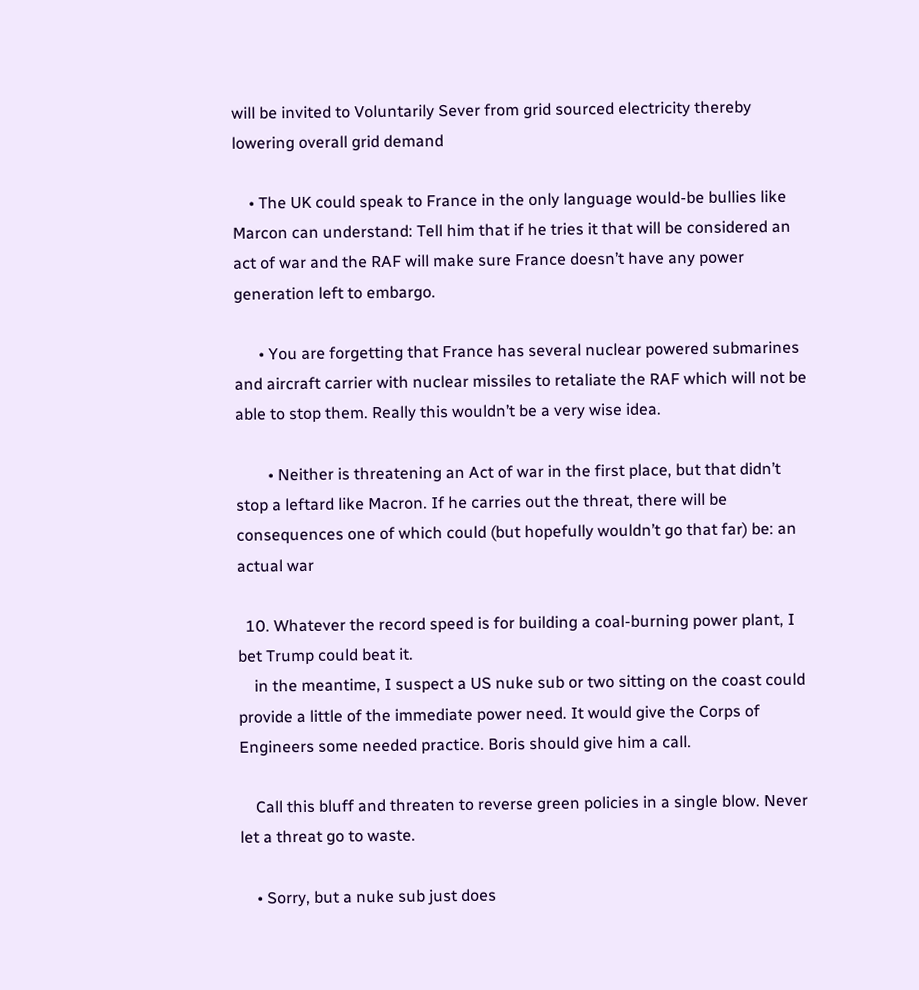will be invited to Voluntarily Sever from grid sourced electricity thereby lowering overall grid demand

    • The UK could speak to France in the only language would-be bullies like Marcon can understand: Tell him that if he tries it that will be considered an act of war and the RAF will make sure France doesn’t have any power generation left to embargo.

      • You are forgetting that France has several nuclear powered submarines and aircraft carrier with nuclear missiles to retaliate the RAF which will not be able to stop them. Really this wouldn’t be a very wise idea.

        • Neither is threatening an Act of war in the first place, but that didn’t stop a leftard like Macron. If he carries out the threat, there will be consequences one of which could (but hopefully wouldn’t go that far) be: an actual war

  10. Whatever the record speed is for building a coal-burning power plant, I bet Trump could beat it.
    in the meantime, I suspect a US nuke sub or two sitting on the coast could provide a little of the immediate power need. It would give the Corps of Engineers some needed practice. Boris should give him a call.

    Call this bluff and threaten to reverse green policies in a single blow. Never let a threat go to waste.

    • Sorry, but a nuke sub just does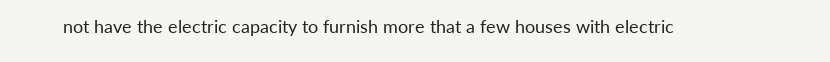not have the electric capacity to furnish more that a few houses with electric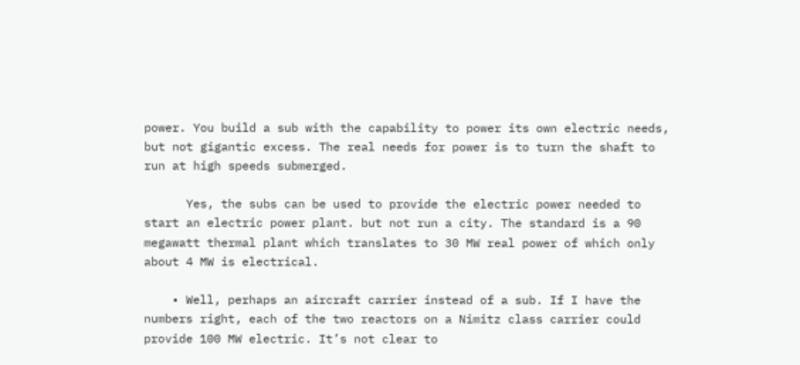power. You build a sub with the capability to power its own electric needs, but not gigantic excess. The real needs for power is to turn the shaft to run at high speeds submerged.

      Yes, the subs can be used to provide the electric power needed to start an electric power plant. but not run a city. The standard is a 90 megawatt thermal plant which translates to 30 MW real power of which only about 4 MW is electrical.

    • Well, perhaps an aircraft carrier instead of a sub. If I have the numbers right, each of the two reactors on a Nimitz class carrier could provide 100 MW electric. It’s not clear to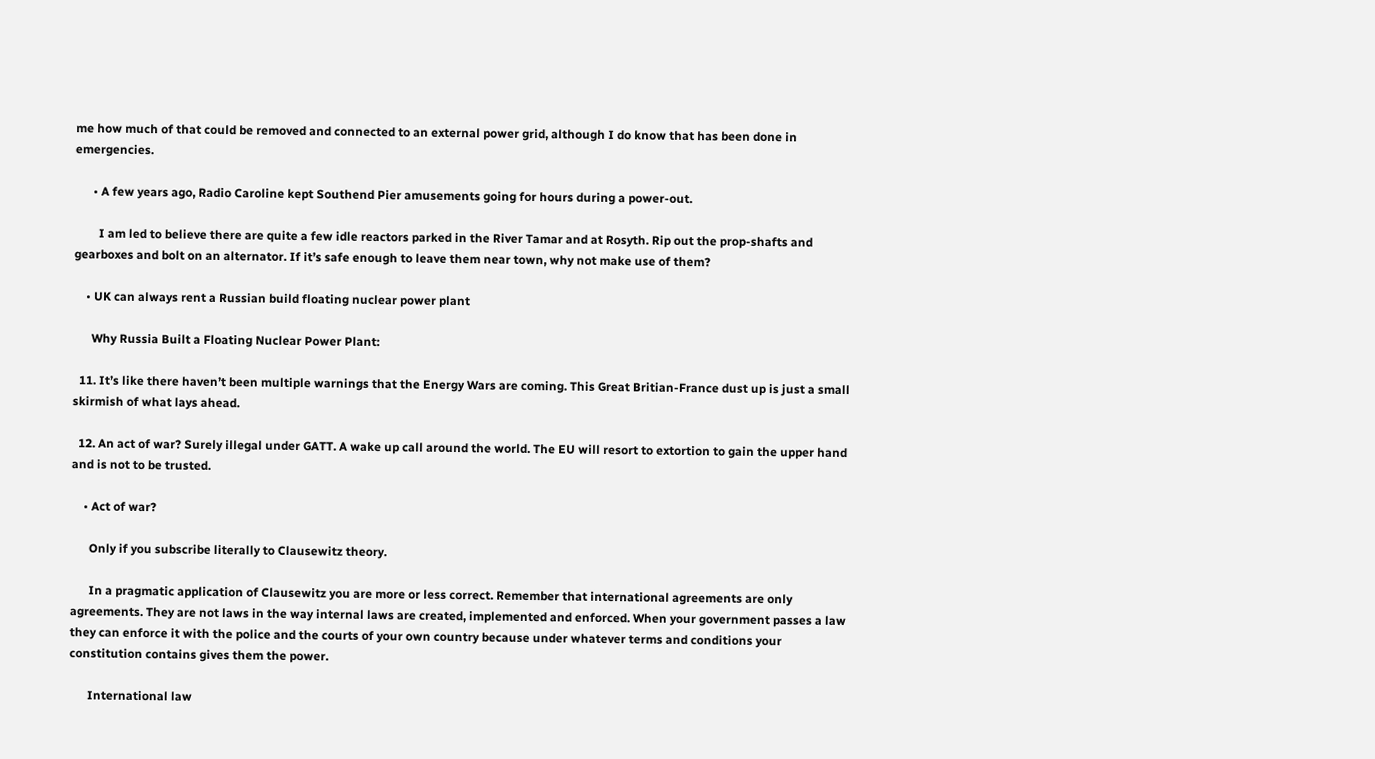me how much of that could be removed and connected to an external power grid, although I do know that has been done in emergencies.

      • A few years ago, Radio Caroline kept Southend Pier amusements going for hours during a power-out.

        I am led to believe there are quite a few idle reactors parked in the River Tamar and at Rosyth. Rip out the prop-shafts and gearboxes and bolt on an alternator. If it’s safe enough to leave them near town, why not make use of them?

    • UK can always rent a Russian build floating nuclear power plant

      Why Russia Built a Floating Nuclear Power Plant:

  11. It’s like there haven’t been multiple warnings that the Energy Wars are coming. This Great Britian-France dust up is just a small skirmish of what lays ahead.

  12. An act of war? Surely illegal under GATT. A wake up call around the world. The EU will resort to extortion to gain the upper hand and is not to be trusted.

    • Act of war?

      Only if you subscribe literally to Clausewitz theory.

      In a pragmatic application of Clausewitz you are more or less correct. Remember that international agreements are only agreements. They are not laws in the way internal laws are created, implemented and enforced. When your government passes a law they can enforce it with the police and the courts of your own country because under whatever terms and conditions your constitution contains gives them the power.

      International law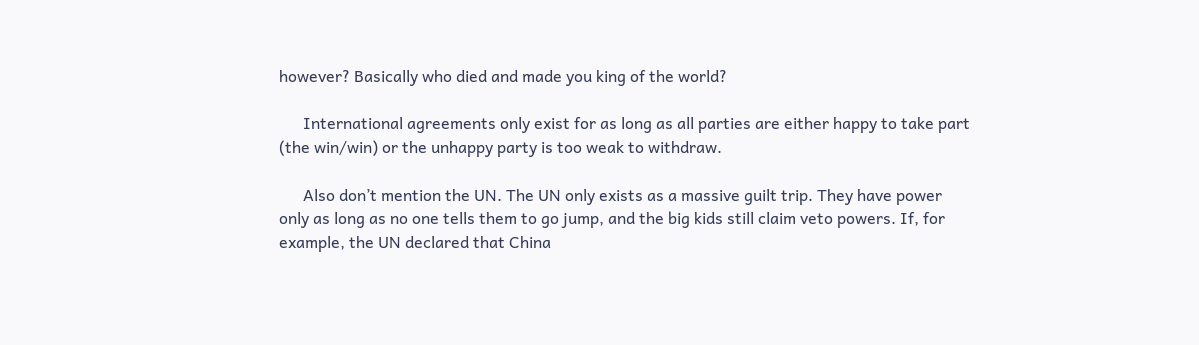however? Basically who died and made you king of the world?

      International agreements only exist for as long as all parties are either happy to take part (the win/win) or the unhappy party is too weak to withdraw.

      Also don’t mention the UN. The UN only exists as a massive guilt trip. They have power only as long as no one tells them to go jump, and the big kids still claim veto powers. If, for example, the UN declared that China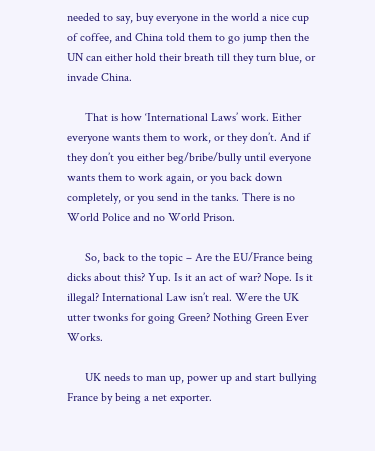needed to say, buy everyone in the world a nice cup of coffee, and China told them to go jump then the UN can either hold their breath till they turn blue, or invade China.

      That is how ‘International Laws’ work. Either everyone wants them to work, or they don’t. And if they don’t you either beg/bribe/bully until everyone wants them to work again, or you back down completely, or you send in the tanks. There is no World Police and no World Prison.

      So, back to the topic – Are the EU/France being dicks about this? Yup. Is it an act of war? Nope. Is it illegal? International Law isn’t real. Were the UK utter twonks for going Green? Nothing Green Ever Works.

      UK needs to man up, power up and start bullying France by being a net exporter.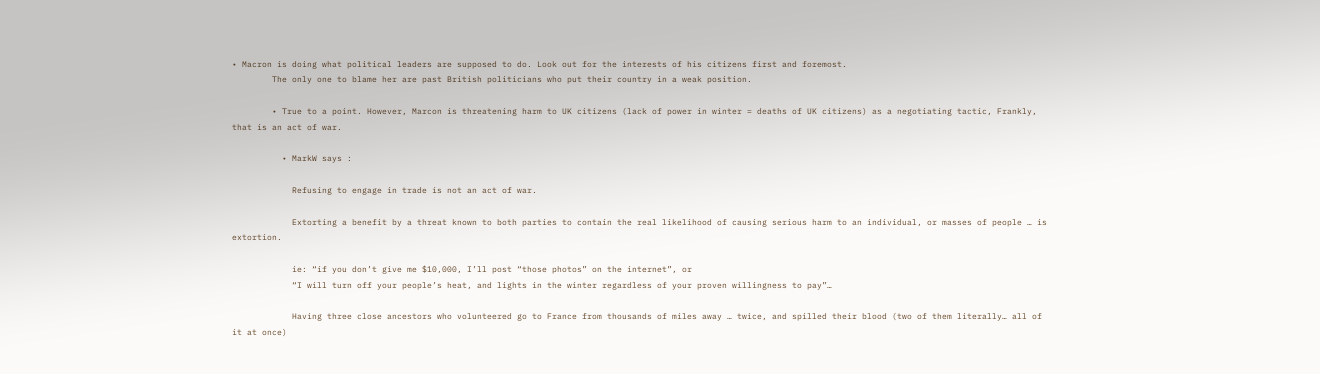• Macron is doing what political leaders are supposed to do. Look out for the interests of his citizens first and foremost.
        The only one to blame her are past British politicians who put their country in a weak position.

        • True to a point. However, Marcon is threatening harm to UK citizens (lack of power in winter = deaths of UK citizens) as a negotiating tactic, Frankly, that is an act of war.

          • MarkW says :

            Refusing to engage in trade is not an act of war.

            Extorting a benefit by a threat known to both parties to contain the real likelihood of causing serious harm to an individual, or masses of people … is extortion.

            ie: “if you don’t give me $10,000, I’ll post “those photos” on the internet”, or
            “I will turn off your people’s heat, and lights in the winter regardless of your proven willingness to pay”…

            Having three close ancestors who volunteered go to France from thousands of miles away … twice, and spilled their blood (two of them literally… all of it at once)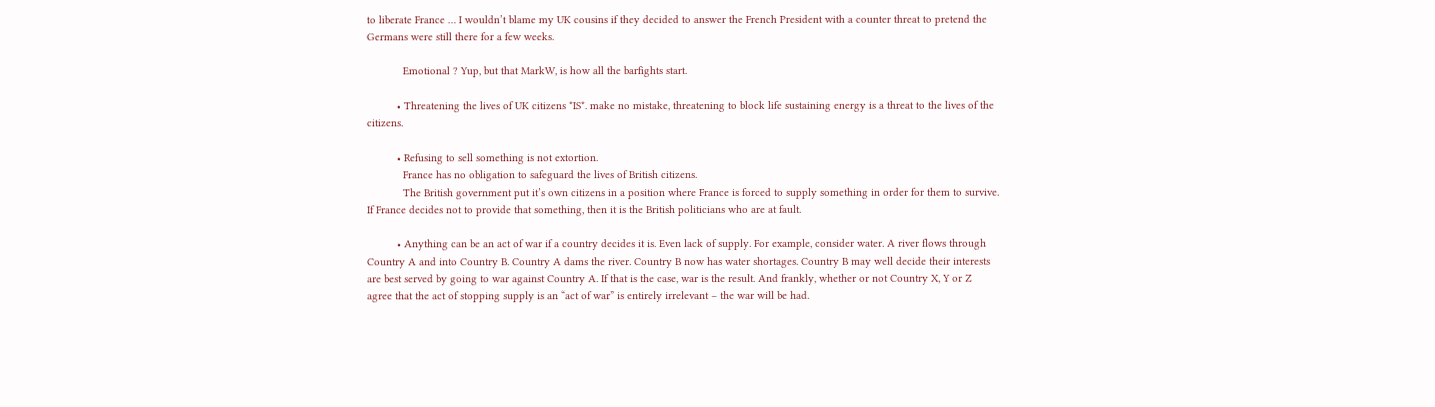to liberate France … I wouldn’t blame my UK cousins if they decided to answer the French President with a counter threat to pretend the Germans were still there for a few weeks.

            Emotional ? Yup, but that MarkW, is how all the barfights start.

          • Threatening the lives of UK citizens *IS*. make no mistake, threatening to block life sustaining energy is a threat to the lives of the citizens.

          • Refusing to sell something is not extortion.
            France has no obligation to safeguard the lives of British citizens.
            The British government put it’s own citizens in a position where France is forced to supply something in order for them to survive. If France decides not to provide that something, then it is the British politicians who are at fault.

          • Anything can be an act of war if a country decides it is. Even lack of supply. For example, consider water. A river flows through Country A and into Country B. Country A dams the river. Country B now has water shortages. Country B may well decide their interests are best served by going to war against Country A. If that is the case, war is the result. And frankly, whether or not Country X, Y or Z agree that the act of stopping supply is an “act of war” is entirely irrelevant – the war will be had.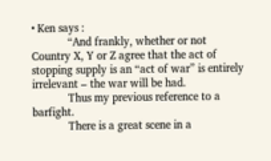• Ken says :
            “And frankly, whether or not Country X, Y or Z agree that the act of stopping supply is an “act of war” is entirely irrelevant – the war will be had.
            Thus my previous reference to a barfight.
            There is a great scene in a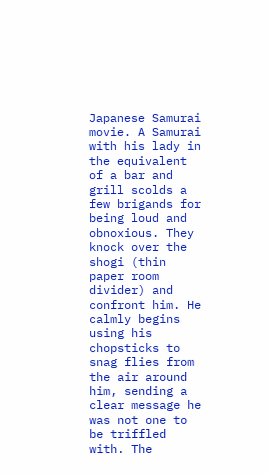Japanese Samurai movie. A Samurai with his lady in the equivalent of a bar and grill scolds a few brigands for being loud and obnoxious. They knock over the shogi (thin paper room divider) and confront him. He calmly begins using his chopsticks to snag flies from the air around him, sending a clear message he was not one to be triffled with. The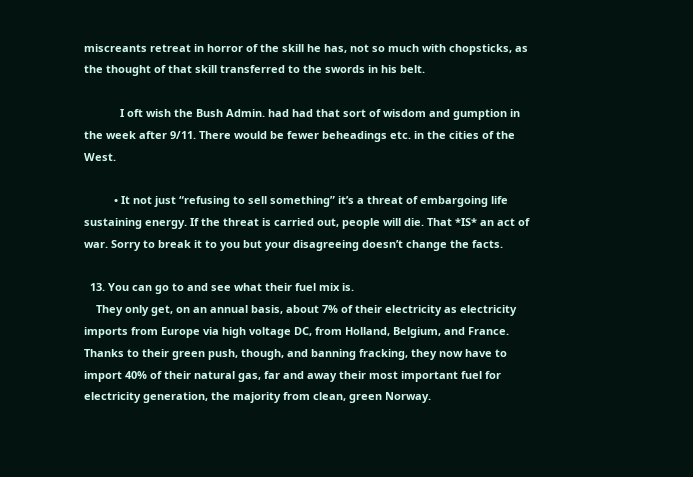miscreants retreat in horror of the skill he has, not so much with chopsticks, as the thought of that skill transferred to the swords in his belt.

            I oft wish the Bush Admin. had had that sort of wisdom and gumption in the week after 9/11. There would be fewer beheadings etc. in the cities of the West.

          • It not just “refusing to sell something” it’s a threat of embargoing life sustaining energy. If the threat is carried out, people will die. That *IS* an act of war. Sorry to break it to you but your disagreeing doesn’t change the facts.

  13. You can go to and see what their fuel mix is.
    They only get, on an annual basis, about 7% of their electricity as electricity imports from Europe via high voltage DC, from Holland, Belgium, and France. Thanks to their green push, though, and banning fracking, they now have to import 40% of their natural gas, far and away their most important fuel for electricity generation, the majority from clean, green Norway.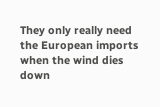They only really need the European imports when the wind dies down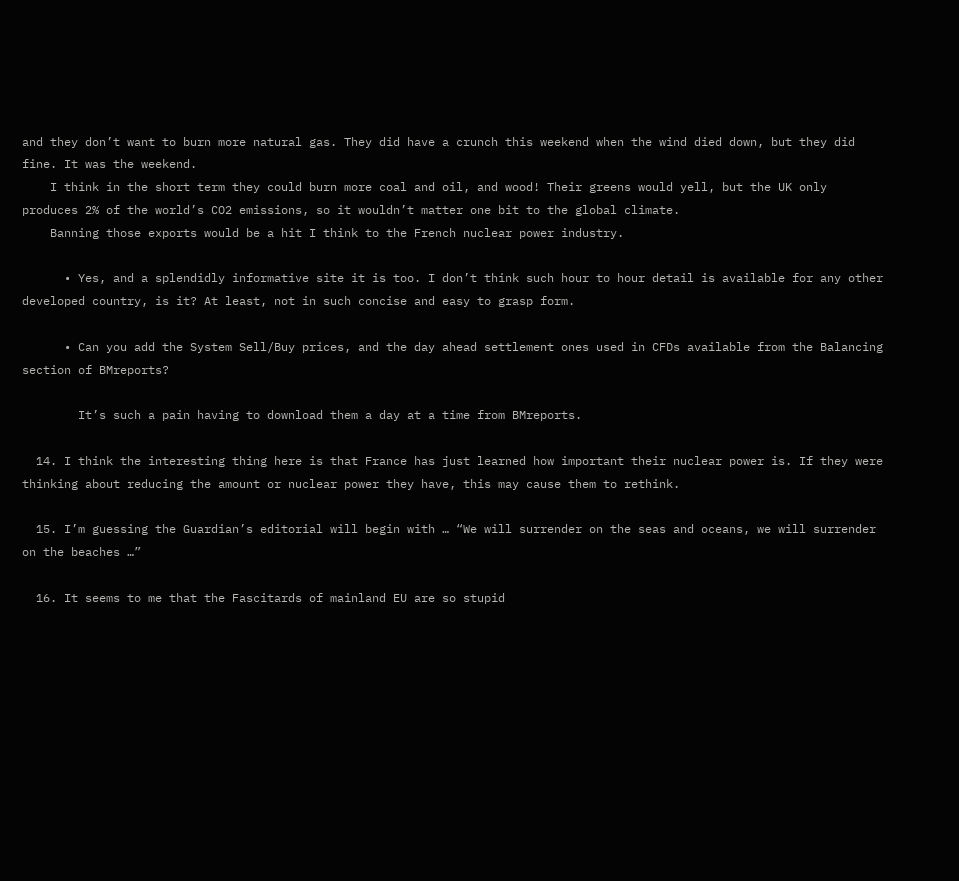and they don’t want to burn more natural gas. They did have a crunch this weekend when the wind died down, but they did fine. It was the weekend.
    I think in the short term they could burn more coal and oil, and wood! Their greens would yell, but the UK only produces 2% of the world’s CO2 emissions, so it wouldn’t matter one bit to the global climate.
    Banning those exports would be a hit I think to the French nuclear power industry.

      • Yes, and a splendidly informative site it is too. I don’t think such hour to hour detail is available for any other developed country, is it? At least, not in such concise and easy to grasp form.

      • Can you add the System Sell/Buy prices, and the day ahead settlement ones used in CFDs available from the Balancing section of BMreports?

        It’s such a pain having to download them a day at a time from BMreports.

  14. I think the interesting thing here is that France has just learned how important their nuclear power is. If they were thinking about reducing the amount or nuclear power they have, this may cause them to rethink.

  15. I’m guessing the Guardian’s editorial will begin with … “We will surrender on the seas and oceans, we will surrender on the beaches …”

  16. It seems to me that the Fascitards of mainland EU are so stupid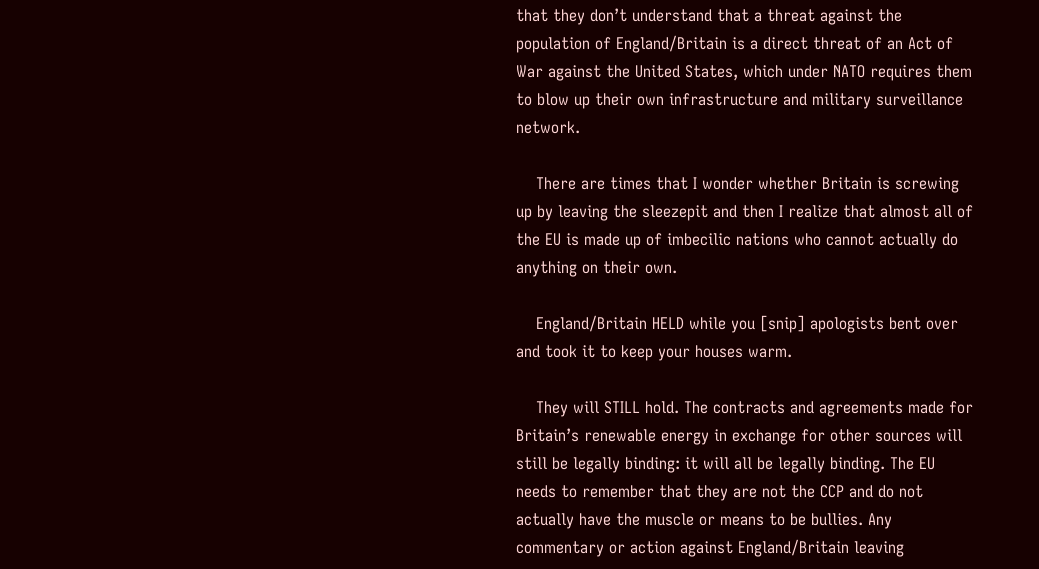that they don’t understand that a threat against the population of England/Britain is a direct threat of an Act of War against the United States, which under NATO requires them to blow up their own infrastructure and military surveillance network.

    There are times that I wonder whether Britain is screwing up by leaving the sleezepit and then I realize that almost all of the EU is made up of imbecilic nations who cannot actually do anything on their own.

    England/Britain HELD while you [snip] apologists bent over and took it to keep your houses warm.

    They will STILL hold. The contracts and agreements made for Britain’s renewable energy in exchange for other sources will still be legally binding: it will all be legally binding. The EU needs to remember that they are not the CCP and do not actually have the muscle or means to be bullies. Any commentary or action against England/Britain leaving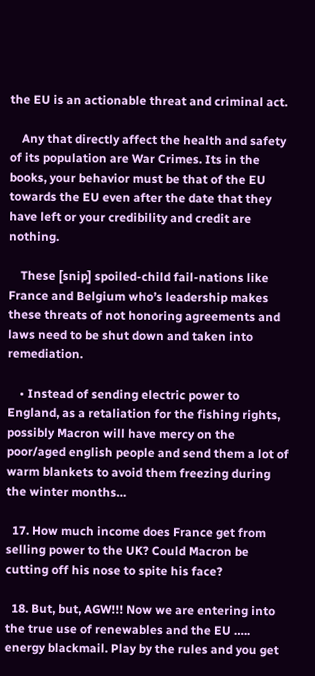the EU is an actionable threat and criminal act.

    Any that directly affect the health and safety of its population are War Crimes. Its in the books, your behavior must be that of the EU towards the EU even after the date that they have left or your credibility and credit are nothing.

    These [snip] spoiled-child fail-nations like France and Belgium who’s leadership makes these threats of not honoring agreements and laws need to be shut down and taken into remediation.

    • Instead of sending electric power to England, as a retaliation for the fishing rights, possibly Macron will have mercy on the poor/aged english people and send them a lot of warm blankets to avoid them freezing during the winter months…

  17. How much income does France get from selling power to the UK? Could Macron be cutting off his nose to spite his face?

  18. But, but, AGW!!! Now we are entering into the true use of renewables and the EU ….. energy blackmail. Play by the rules and you get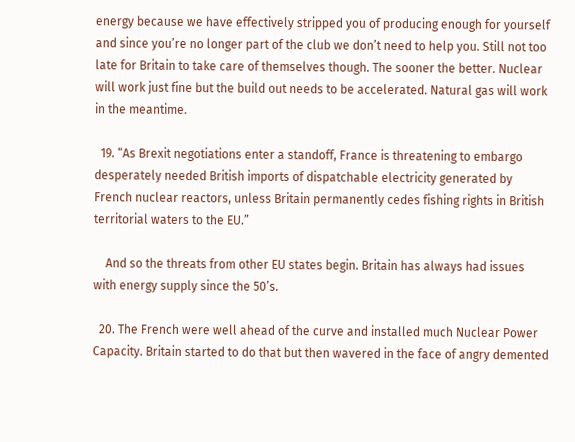energy because we have effectively stripped you of producing enough for yourself and since you’re no longer part of the club we don’t need to help you. Still not too late for Britain to take care of themselves though. The sooner the better. Nuclear will work just fine but the build out needs to be accelerated. Natural gas will work in the meantime.

  19. “As Brexit negotiations enter a standoff, France is threatening to embargo desperately needed British imports of dispatchable electricity generated by French nuclear reactors, unless Britain permanently cedes fishing rights in British territorial waters to the EU.”

    And so the threats from other EU states begin. Britain has always had issues with energy supply since the 50’s.

  20. The French were well ahead of the curve and installed much Nuclear Power Capacity. Britain started to do that but then wavered in the face of angry demented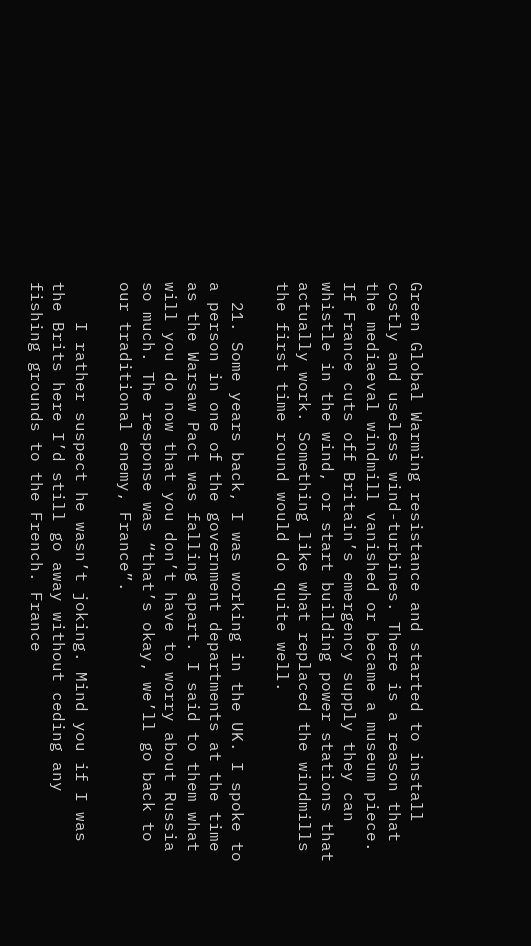Green Global Warming resistance and started to install costly and useless wind-turbines. There is a reason that the mediaeval windmill vanished or became a museum piece. If France cuts off Britain’s emergency supply they can whistle in the wind, or start building power stations that actually work. Something like what replaced the windmills the first time round would do quite well.

  21. Some years back, I was working in the UK. I spoke to a person in one of the government departments at the time as the Warsaw Pact was falling apart. I said to them what will you do now that you don’t have to worry about Russia so much. The response was “that’s okay, we’ll go back to our traditional enemy, France”.

    I rather suspect he wasn’t joking. Mind you if I was the Brits here I’d still go away without ceding any fishing grounds to the French. France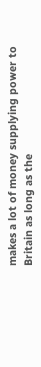makes a lot of money supplying power to Britain as long as the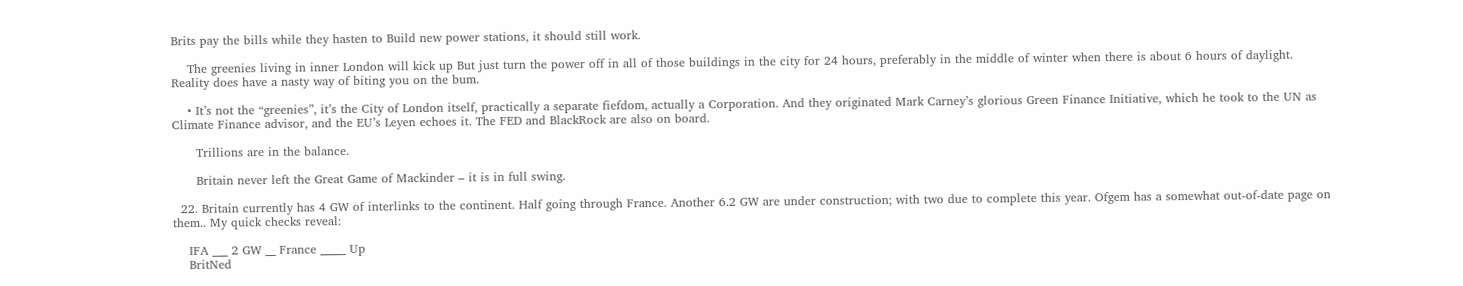Brits pay the bills while they hasten to Build new power stations, it should still work.

    The greenies living in inner London will kick up But just turn the power off in all of those buildings in the city for 24 hours, preferably in the middle of winter when there is about 6 hours of daylight. Reality does have a nasty way of biting you on the bum.

    • It’s not the “greenies”, it’s the City of London itself, practically a separate fiefdom, actually a Corporation. And they originated Mark Carney’s glorious Green Finance Initiative, which he took to the UN as Climate Finance advisor, and the EU’s Leyen echoes it. The FED and BlackRock are also on board.

      Trillions are in the balance.

      Britain never left the Great Game of Mackinder – it is in full swing.

  22. Britain currently has 4 GW of interlinks to the continent. Half going through France. Another 6.2 GW are under construction; with two due to complete this year. Ofgem has a somewhat out-of-date page on them.. My quick checks reveal:

    IFA ___ 2 GW __ France _____ Up
    BritNed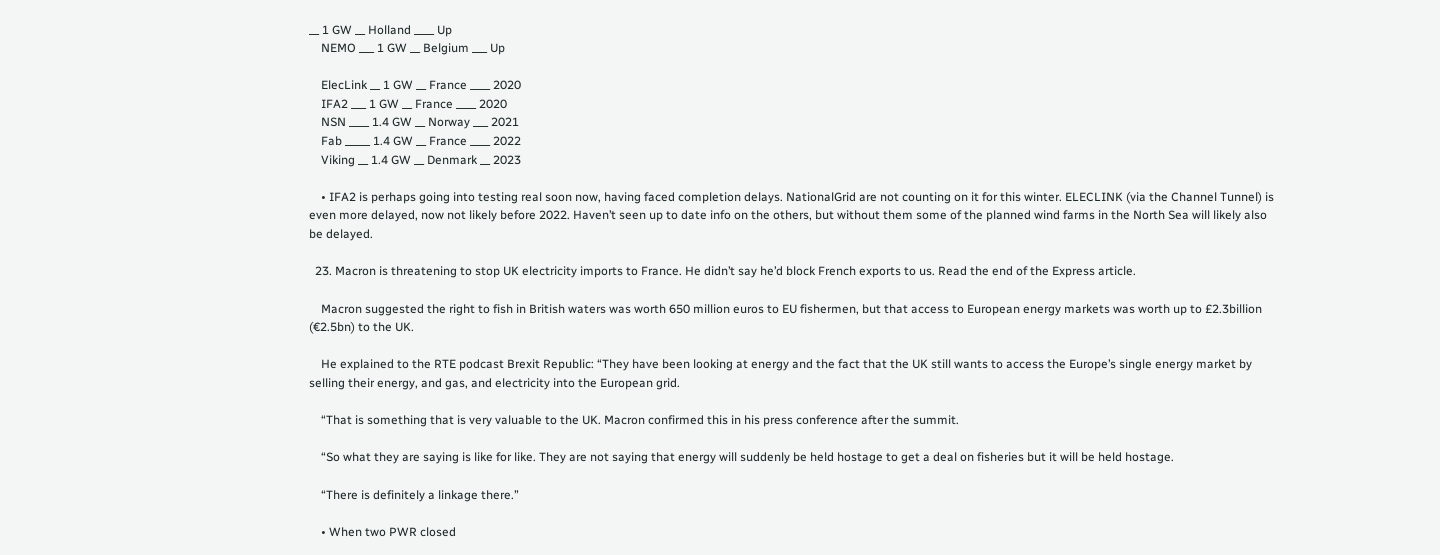__ 1 GW __ Holland ____ Up
    NEMO ___ 1 GW __ Belgium ___ Up

    ElecLink __ 1 GW __ France ____ 2020
    IFA2 ___ 1 GW __ France ____ 2020
    NSN ____ 1.4 GW __ Norway ___ 2021
    Fab _____ 1.4 GW __ France ____ 2022
    Viking __ 1.4 GW __ Denmark __ 2023

    • IFA2 is perhaps going into testing real soon now, having faced completion delays. NationalGrid are not counting on it for this winter. ELECLINK (via the Channel Tunnel) is even more delayed, now not likely before 2022. Haven’t seen up to date info on the others, but without them some of the planned wind farms in the North Sea will likely also be delayed.

  23. Macron is threatening to stop UK electricity imports to France. He didn’t say he’d block French exports to us. Read the end of the Express article.

    Macron suggested the right to fish in British waters was worth 650 million euros to EU fishermen, but that access to European energy markets was worth up to £2.3billion (€2.5bn) to the UK.

    He explained to the RTE podcast Brexit Republic: “They have been looking at energy and the fact that the UK still wants to access the Europe’s single energy market by selling their energy, and gas, and electricity into the European grid.

    “That is something that is very valuable to the UK. Macron confirmed this in his press conference after the summit.

    “So what they are saying is like for like. They are not saying that energy will suddenly be held hostage to get a deal on fisheries but it will be held hostage.

    “There is definitely a linkage there.”

    • When two PWR closed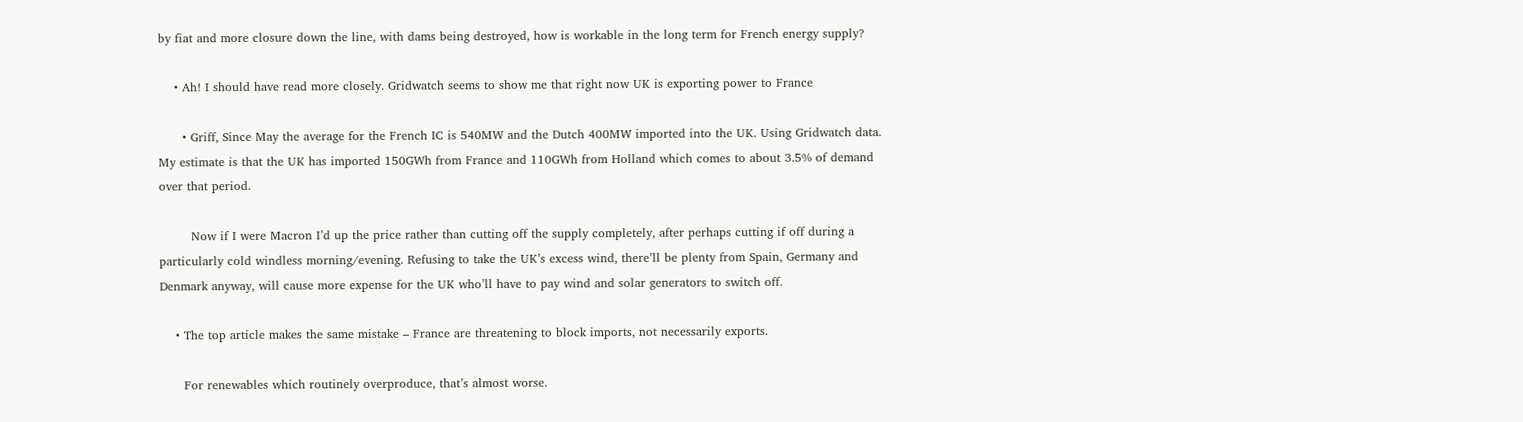by fiat and more closure down the line, with dams being destroyed, how is workable in the long term for French energy supply?

    • Ah! I should have read more closely. Gridwatch seems to show me that right now UK is exporting power to France

      • Griff, Since May the average for the French IC is 540MW and the Dutch 400MW imported into the UK. Using Gridwatch data. My estimate is that the UK has imported 150GWh from France and 110GWh from Holland which comes to about 3.5% of demand over that period.

        Now if I were Macron I’d up the price rather than cutting off the supply completely, after perhaps cutting if off during a particularly cold windless morning/evening. Refusing to take the UK’s excess wind, there’ll be plenty from Spain, Germany and Denmark anyway, will cause more expense for the UK who’ll have to pay wind and solar generators to switch off.

    • The top article makes the same mistake – France are threatening to block imports, not necessarily exports.

      For renewables which routinely overproduce, that’s almost worse.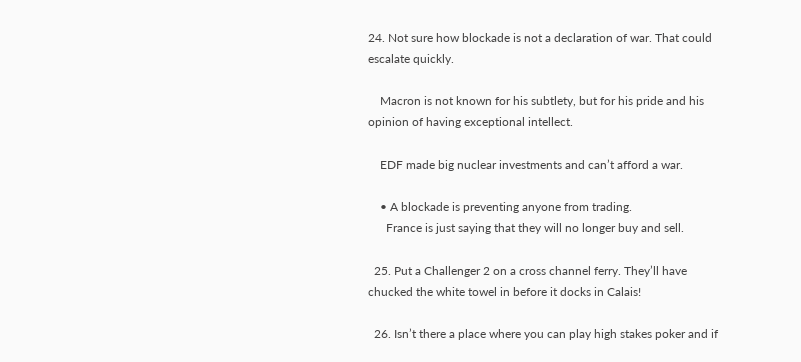24. Not sure how blockade is not a declaration of war. That could escalate quickly.

    Macron is not known for his subtlety, but for his pride and his opinion of having exceptional intellect.

    EDF made big nuclear investments and can’t afford a war.

    • A blockade is preventing anyone from trading.
      France is just saying that they will no longer buy and sell.

  25. Put a Challenger 2 on a cross channel ferry. They’ll have chucked the white towel in before it docks in Calais!

  26. Isn’t there a place where you can play high stakes poker and if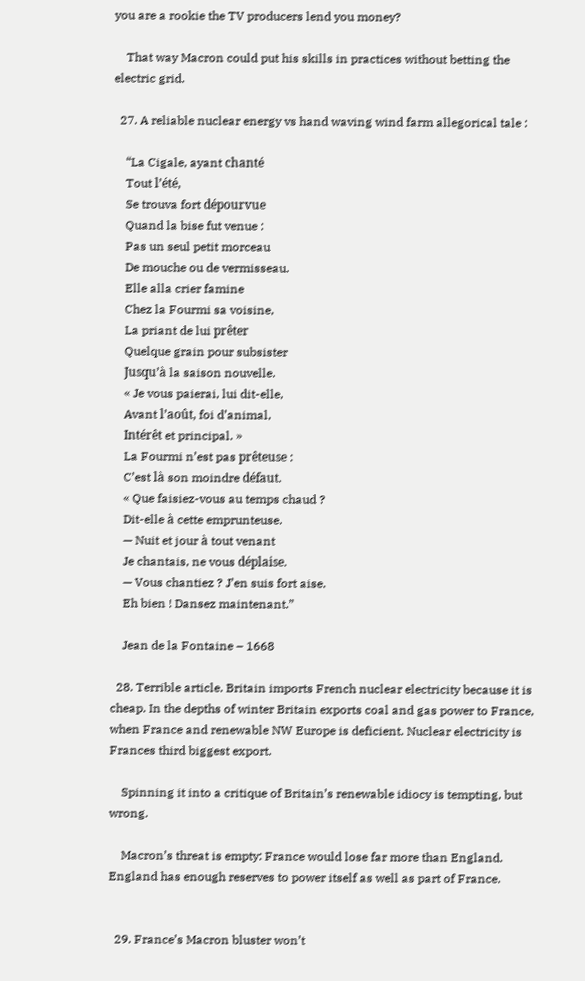you are a rookie the TV producers lend you money?

    That way Macron could put his skills in practices without betting the electric grid.

  27. A reliable nuclear energy vs hand waving wind farm allegorical tale :

    “La Cigale, ayant chanté
    Tout l’été,
    Se trouva fort dépourvue
    Quand la bise fut venue :
    Pas un seul petit morceau
    De mouche ou de vermisseau.
    Elle alla crier famine
    Chez la Fourmi sa voisine,
    La priant de lui prêter
    Quelque grain pour subsister
    Jusqu’à la saison nouvelle.
    « Je vous paierai, lui dit-elle,
    Avant l’août, foi d’animal,
    Intérêt et principal. »
    La Fourmi n’est pas prêteuse :
    C’est là son moindre défaut.
    « Que faisiez-vous au temps chaud ?
    Dit-elle à cette emprunteuse.
    — Nuit et jour à tout venant
    Je chantais, ne vous déplaise.
    — Vous chantiez ? J’en suis fort aise.
    Eh bien ! Dansez maintenant.”

    Jean de la Fontaine – 1668

  28. Terrible article. Britain imports French nuclear electricity because it is cheap. In the depths of winter Britain exports coal and gas power to France, when France and renewable NW Europe is deficient. Nuclear electricity is Frances third biggest export.

    Spinning it into a critique of Britain’s renewable idiocy is tempting, but wrong.

    Macron’s threat is empty: France would lose far more than England. England has enough reserves to power itself as well as part of France.


  29. France’s Macron bluster won’t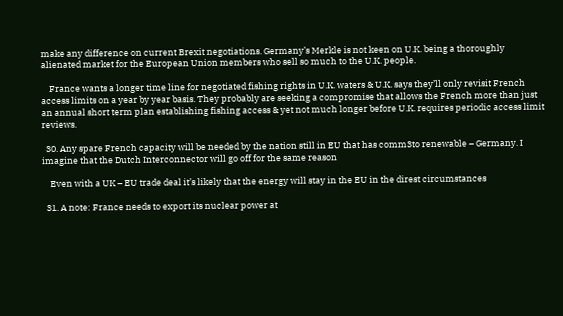make any difference on current Brexit negotiations. Germany’s Merkle is not keen on U.K. being a thoroughly alienated market for the European Union members who sell so much to the U.K. people.

    France wants a longer time line for negotiated fishing rights in U.K. waters & U.K. says they’ll only revisit French access limits on a year by year basis. They probably are seeking a compromise that allows the French more than just an annual short term plan establishing fishing access & yet not much longer before U.K. requires periodic access limit reviews.

  30. Any spare French capacity will be needed by the nation still in EU that has comm3to renewable – Germany. I imagine that the Dutch Interconnector will go off for the same reason

    Even with a UK – EU trade deal it’s likely that the energy will stay in the EU in the direst circumstances

  31. A note: France needs to export its nuclear power at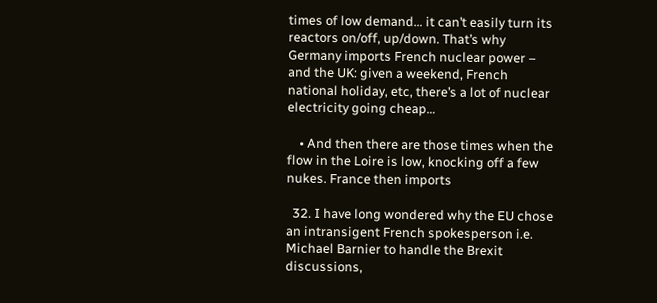times of low demand… it can’t easily turn its reactors on/off, up/down. That’s why Germany imports French nuclear power – and the UK: given a weekend, French national holiday, etc, there’s a lot of nuclear electricity going cheap…

    • And then there are those times when the flow in the Loire is low, knocking off a few nukes. France then imports

  32. I have long wondered why the EU chose an intransigent French spokesperson i.e. Michael Barnier to handle the Brexit discussions,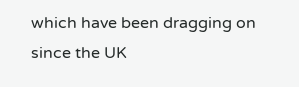which have been dragging on since the UK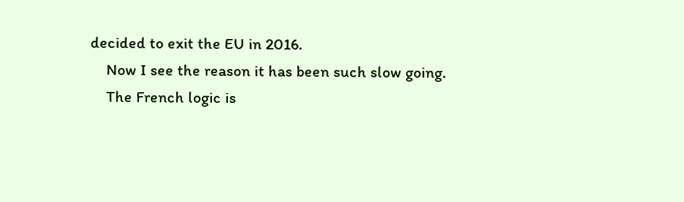decided to exit the EU in 2016.
    Now I see the reason it has been such slow going.
    The French logic is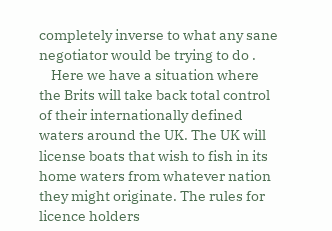completely inverse to what any sane negotiator would be trying to do .
    Here we have a situation where the Brits will take back total control of their internationally defined waters around the UK. The UK will license boats that wish to fish in its home waters from whatever nation they might originate. The rules for licence holders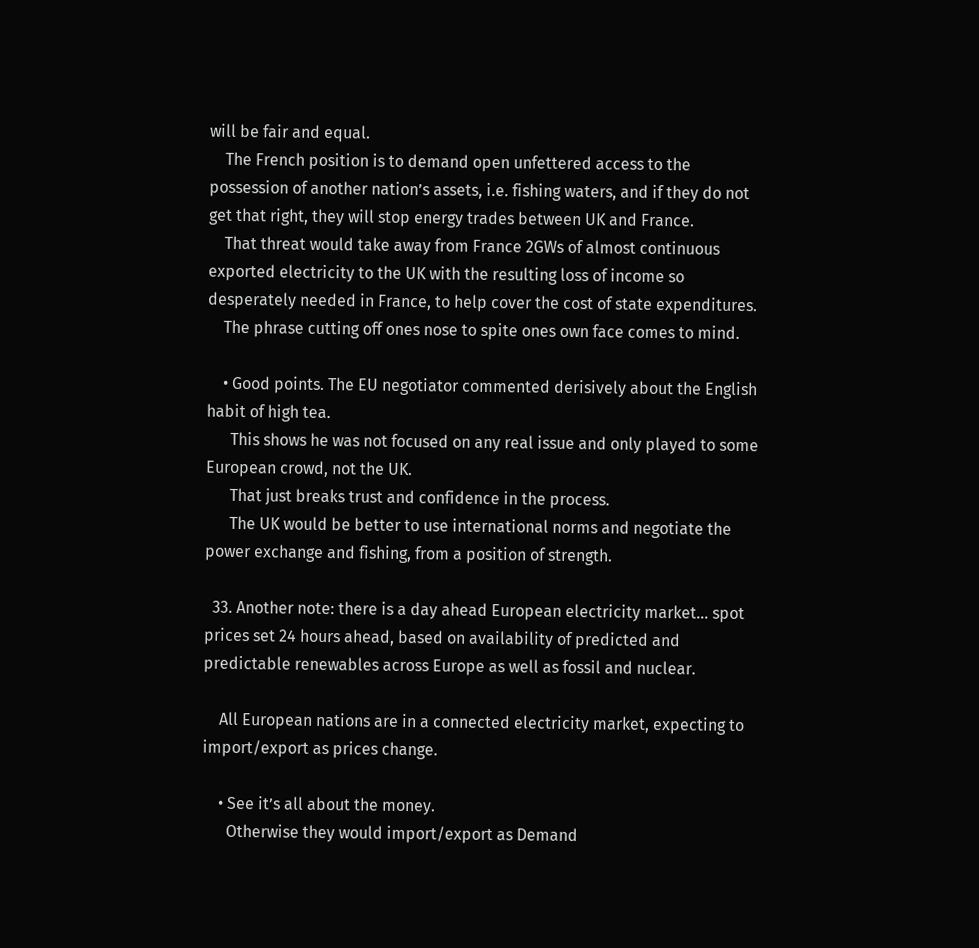will be fair and equal.
    The French position is to demand open unfettered access to the possession of another nation’s assets, i.e. fishing waters, and if they do not get that right, they will stop energy trades between UK and France.
    That threat would take away from France 2GWs of almost continuous exported electricity to the UK with the resulting loss of income so desperately needed in France, to help cover the cost of state expenditures.
    The phrase cutting off ones nose to spite ones own face comes to mind.

    • Good points. The EU negotiator commented derisively about the English habit of high tea.
      This shows he was not focused on any real issue and only played to some European crowd, not the UK.
      That just breaks trust and confidence in the process.
      The UK would be better to use international norms and negotiate the power exchange and fishing, from a position of strength.

  33. Another note: there is a day ahead European electricity market… spot prices set 24 hours ahead, based on availability of predicted and predictable renewables across Europe as well as fossil and nuclear.

    All European nations are in a connected electricity market, expecting to import/export as prices change.

    • See it’s all about the money.
      Otherwise they would import/export as Demand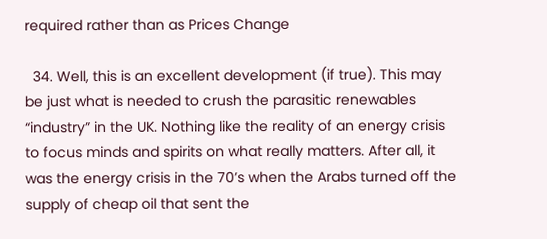required rather than as Prices Change

  34. Well, this is an excellent development (if true). This may be just what is needed to crush the parasitic renewables “industry” in the UK. Nothing like the reality of an energy crisis to focus minds and spirits on what really matters. After all, it was the energy crisis in the 70’s when the Arabs turned off the supply of cheap oil that sent the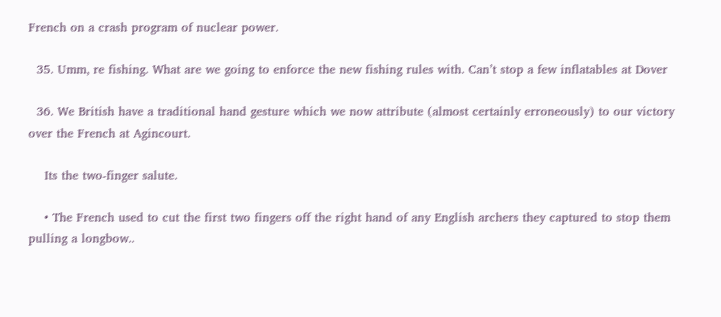French on a crash program of nuclear power.

  35. Umm, re fishing. What are we going to enforce the new fishing rules with. Can’t stop a few inflatables at Dover

  36. We British have a traditional hand gesture which we now attribute (almost certainly erroneously) to our victory over the French at Agincourt.

    Its the two-finger salute.

    • The French used to cut the first two fingers off the right hand of any English archers they captured to stop them pulling a longbow..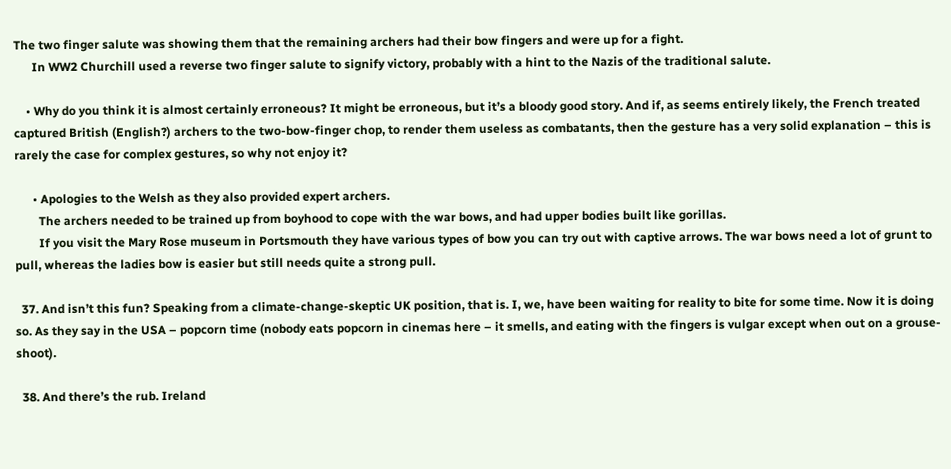The two finger salute was showing them that the remaining archers had their bow fingers and were up for a fight.
      In WW2 Churchill used a reverse two finger salute to signify victory, probably with a hint to the Nazis of the traditional salute.

    • Why do you think it is almost certainly erroneous? It might be erroneous, but it’s a bloody good story. And if, as seems entirely likely, the French treated captured British (English?) archers to the two-bow-finger chop, to render them useless as combatants, then the gesture has a very solid explanation – this is rarely the case for complex gestures, so why not enjoy it?

      • Apologies to the Welsh as they also provided expert archers.
        The archers needed to be trained up from boyhood to cope with the war bows, and had upper bodies built like gorillas.
        If you visit the Mary Rose museum in Portsmouth they have various types of bow you can try out with captive arrows. The war bows need a lot of grunt to pull, whereas the ladies bow is easier but still needs quite a strong pull.

  37. And isn’t this fun? Speaking from a climate-change-skeptic UK position, that is. I, we, have been waiting for reality to bite for some time. Now it is doing so. As they say in the USA – popcorn time (nobody eats popcorn in cinemas here – it smells, and eating with the fingers is vulgar except when out on a grouse-shoot).

  38. And there’s the rub. Ireland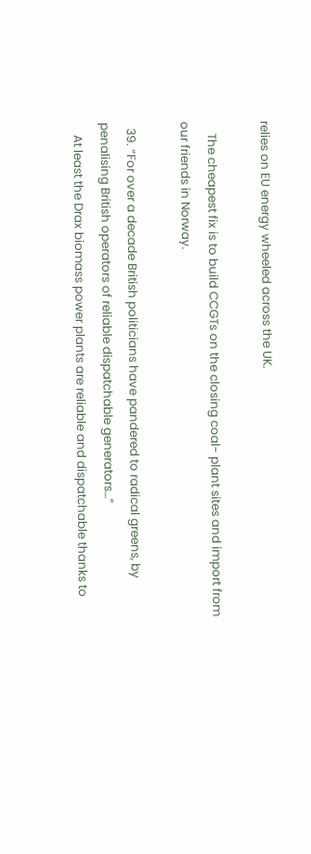relies on EU energy wheeled across the UK.

    The cheapest fix is to build CCGTs on the closing coal- plant sites and import from our friends in Norway.

  39. “For over a decade British politicians have pandered to radical greens, by penalising British operators of reliable dispatchable generators…”
    At least the Drax biomass power plants are reliable and dispatchable thanks to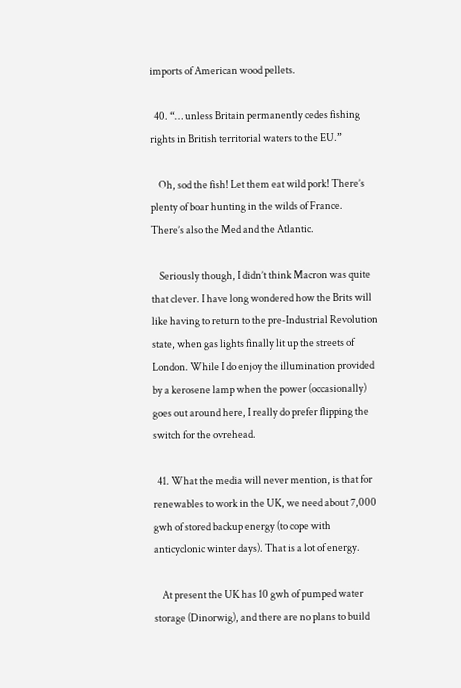imports of American wood pellets.

  40. “… unless Britain permanently cedes fishing rights in British territorial waters to the EU.”

    Oh, sod the fish! Let them eat wild pork! There’s plenty of boar hunting in the wilds of France. There’s also the Med and the Atlantic.

    Seriously though, I didn’t think Macron was quite that clever. I have long wondered how the Brits will like having to return to the pre-Industrial Revolution state, when gas lights finally lit up the streets of London. While I do enjoy the illumination provided by a kerosene lamp when the power (occasionally) goes out around here, I really do prefer flipping the switch for the ovrehead.

  41. What the media will never mention, is that for renewables to work in the UK, we need about 7,000 gwh of stored backup energy (to cope with anticyclonic winter days). That is a lot of energy.

    At present the UK has 10 gwh of pumped water storage (Dinorwig), and there are no plans to build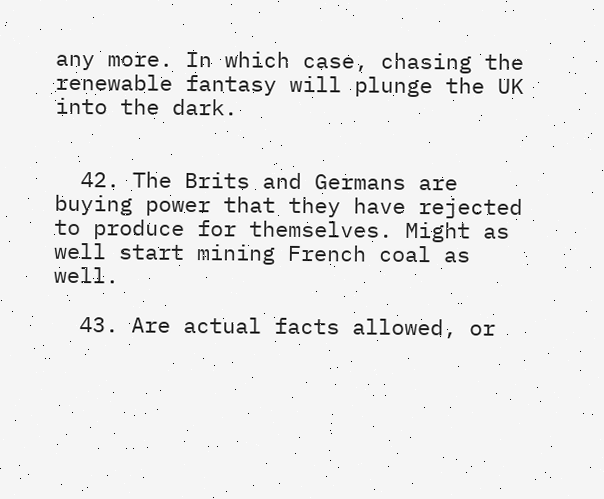any more. In which case, chasing the renewable fantasy will plunge the UK into the dark.


  42. The Brits and Germans are buying power that they have rejected to produce for themselves. Might as well start mining French coal as well.

  43. Are actual facts allowed, or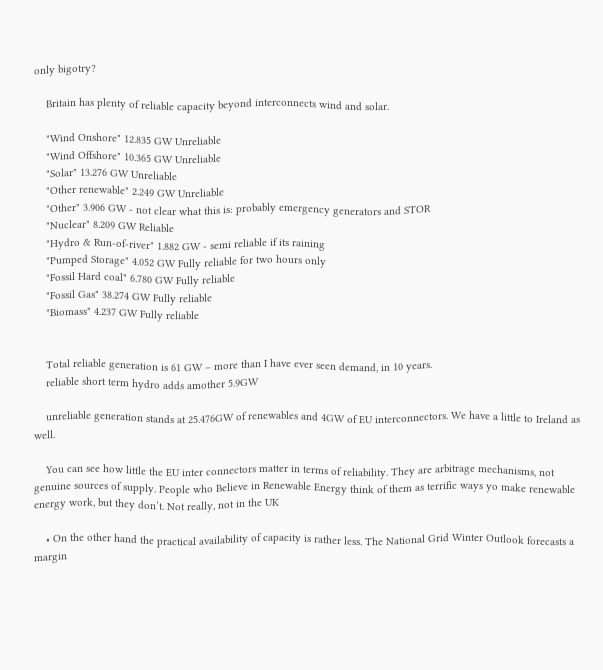only bigotry?

    Britain has plenty of reliable capacity beyond interconnects wind and solar.

    "Wind Onshore" 12.835 GW Unreliable
    "Wind Offshore" 10.365 GW Unreliable
    "Solar" 13.276 GW Unreliable
    "Other renewable" 2.249 GW Unreliable
    "Other" 3.906 GW - not clear what this is: probably emergency generators and STOR
    "Nuclear" 8.209 GW Reliable
    "Hydro & Run-of-river" 1.882 GW - semi reliable if its raining
    "Pumped Storage" 4.052 GW Fully reliable for two hours only
    "Fossil Hard coal" 6.780 GW Fully reliable
    "Fossil Gas" 38.274 GW Fully reliable
    "Biomass" 4.237 GW Fully reliable


    Total reliable generation is 61 GW – more than I have ever seen demand, in 10 years.
    reliable short term hydro adds amother 5.9GW

    unreliable generation stands at 25.476GW of renewables and 4GW of EU interconnectors. We have a little to Ireland as well.

    You can see how little the EU inter connectors matter in terms of reliability. They are arbitrage mechanisms, not genuine sources of supply. People who Believe in Renewable Energy think of them as terrific ways yo make renewable energy work, but they don’t. Not really, not in the UK

    • On the other hand the practical availability of capacity is rather less. The National Grid Winter Outlook forecasts a margin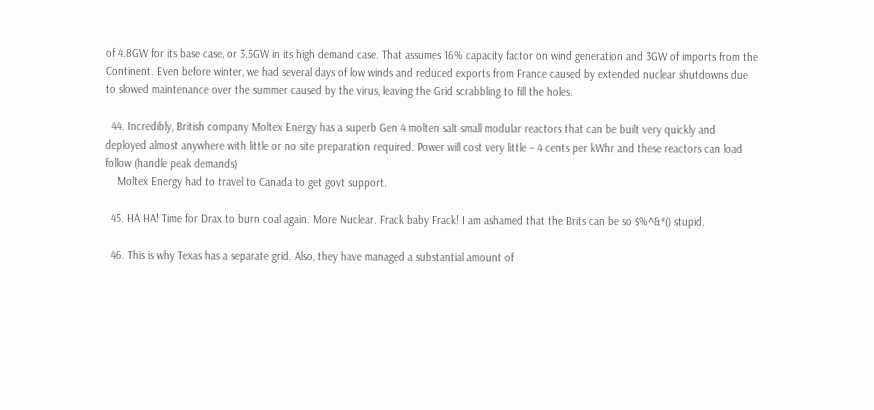of 4.8GW for its base case, or 3.5GW in its high demand case. That assumes 16% capacity factor on wind generation and 3GW of imports from the Continent. Even before winter, we had several days of low winds and reduced exports from France caused by extended nuclear shutdowns due to slowed maintenance over the summer caused by the virus, leaving the Grid scrabbling to fill the holes.

  44. Incredibly, British company Moltex Energy has a superb Gen 4 molten salt small modular reactors that can be built very quickly and deployed almost anywhere with little or no site preparation required. Power will cost very little – 4 cents per kWhr and these reactors can load follow (handle peak demands)
    Moltex Energy had to travel to Canada to get govt support.

  45. HA HA! Time for Drax to burn coal again. More Nuclear. Frack baby Frack! I am ashamed that the Brits can be so $%^&*() stupid.

  46. This is why Texas has a separate grid. Also, they have managed a substantial amount of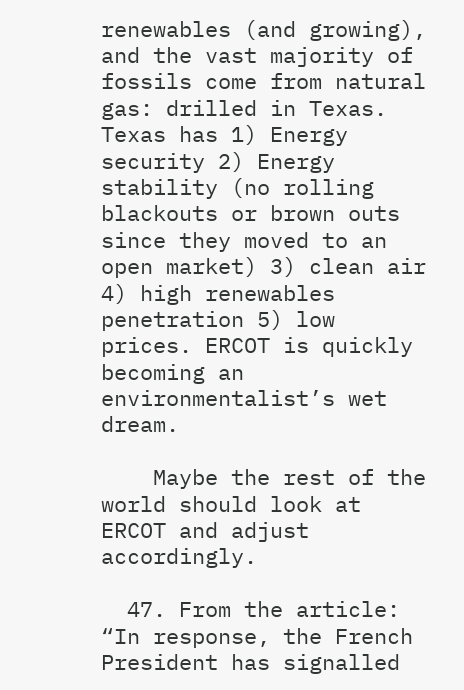renewables (and growing), and the vast majority of fossils come from natural gas: drilled in Texas. Texas has 1) Energy security 2) Energy stability (no rolling blackouts or brown outs since they moved to an open market) 3) clean air 4) high renewables penetration 5) low prices. ERCOT is quickly becoming an environmentalist’s wet dream.

    Maybe the rest of the world should look at ERCOT and adjust accordingly.

  47. From the article: “In response, the French President has signalled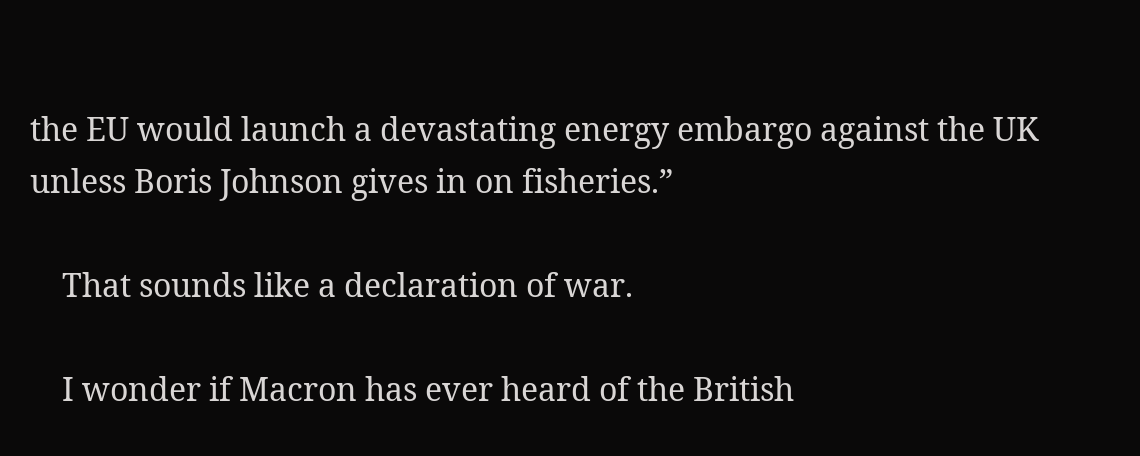the EU would launch a devastating energy embargo against the UK unless Boris Johnson gives in on fisheries.”

    That sounds like a declaration of war.

    I wonder if Macron has ever heard of the British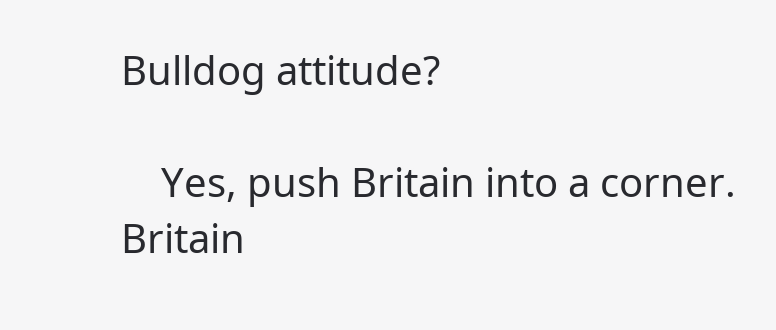Bulldog attitude?

    Yes, push Britain into a corner. Britain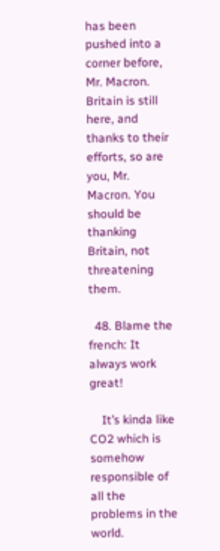has been pushed into a corner before, Mr. Macron. Britain is still here, and thanks to their efforts, so are you, Mr. Macron. You should be thanking Britain, not threatening them.

  48. Blame the french: It always work great!

    It’s kinda like CO2 which is somehow responsible of all the problems in the world.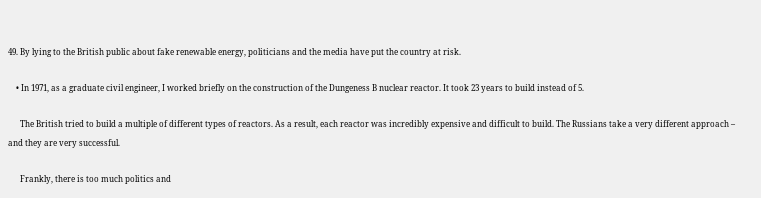49. By lying to the British public about fake renewable energy, politicians and the media have put the country at risk.

    • In 1971, as a graduate civil engineer, I worked briefly on the construction of the Dungeness B nuclear reactor. It took 23 years to build instead of 5.

      The British tried to build a multiple of different types of reactors. As a result, each reactor was incredibly expensive and difficult to build. The Russians take a very different approach – and they are very successful.

      Frankly, there is too much politics and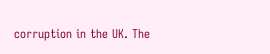corruption in the UK. The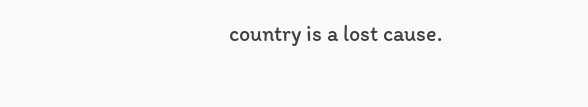country is a lost cause.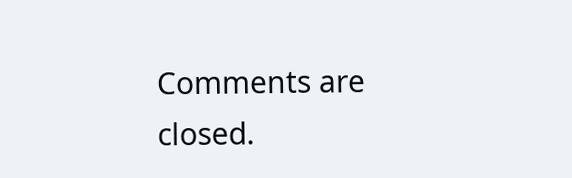Comments are closed.